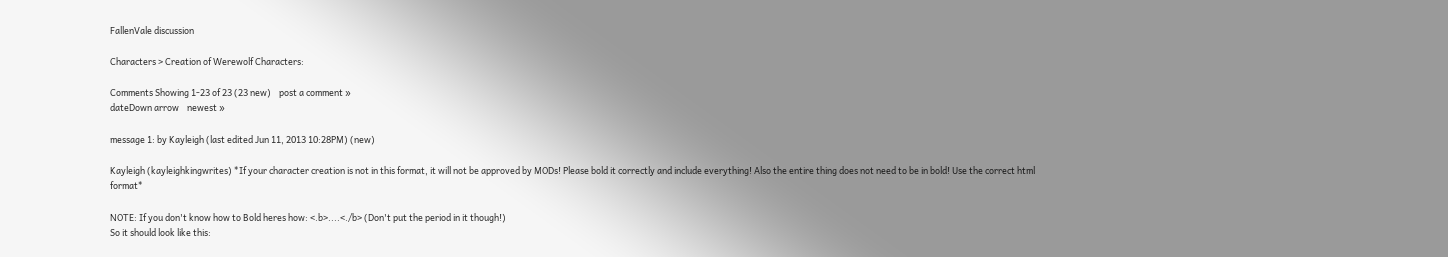FallenVale discussion

Characters > Creation of Werewolf Characters:

Comments Showing 1-23 of 23 (23 new)    post a comment »
dateDown arrow    newest »

message 1: by Kayleigh (last edited Jun 11, 2013 10:28PM) (new)

Kayleigh (kayleighkingwrites) *If your character creation is not in this format, it will not be approved by MODs! Please bold it correctly and include everything! Also the entire thing does not need to be in bold! Use the correct html format*

NOTE: If you don't know how to Bold heres how: <.b>....<./b> (Don't put the period in it though!)
So it should look like this: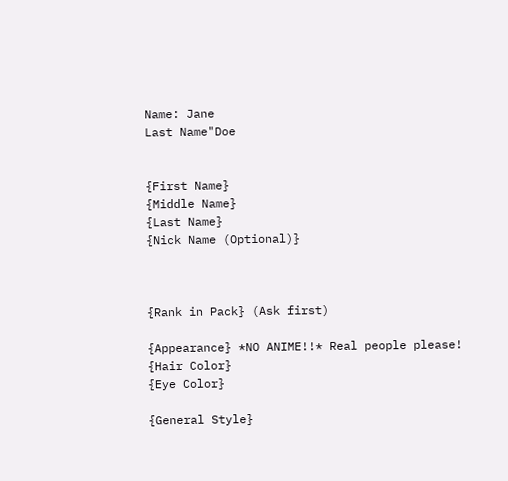Name: Jane
Last Name"Doe


{First Name}
{Middle Name}
{Last Name}
{Nick Name (Optional)}



{Rank in Pack} (Ask first)

{Appearance} *NO ANIME!!* Real people please!
{Hair Color}
{Eye Color}

{General Style}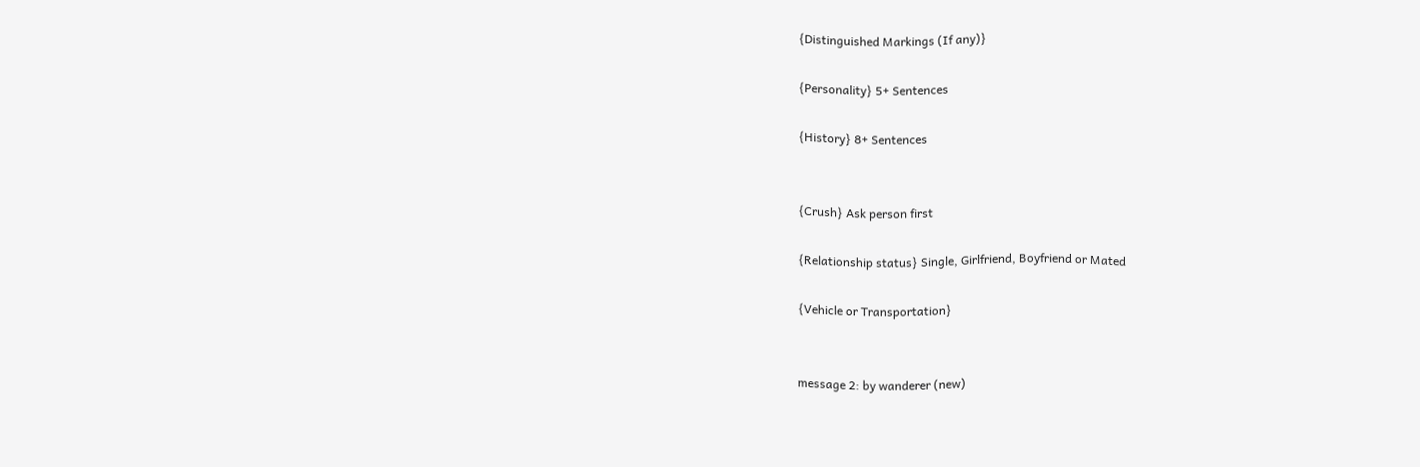{Distinguished Markings (If any)}

{Personality} 5+ Sentences

{History} 8+ Sentences


{Crush} Ask person first

{Relationship status} Single, Girlfriend, Boyfriend or Mated

{Vehicle or Transportation}


message 2: by wanderer (new)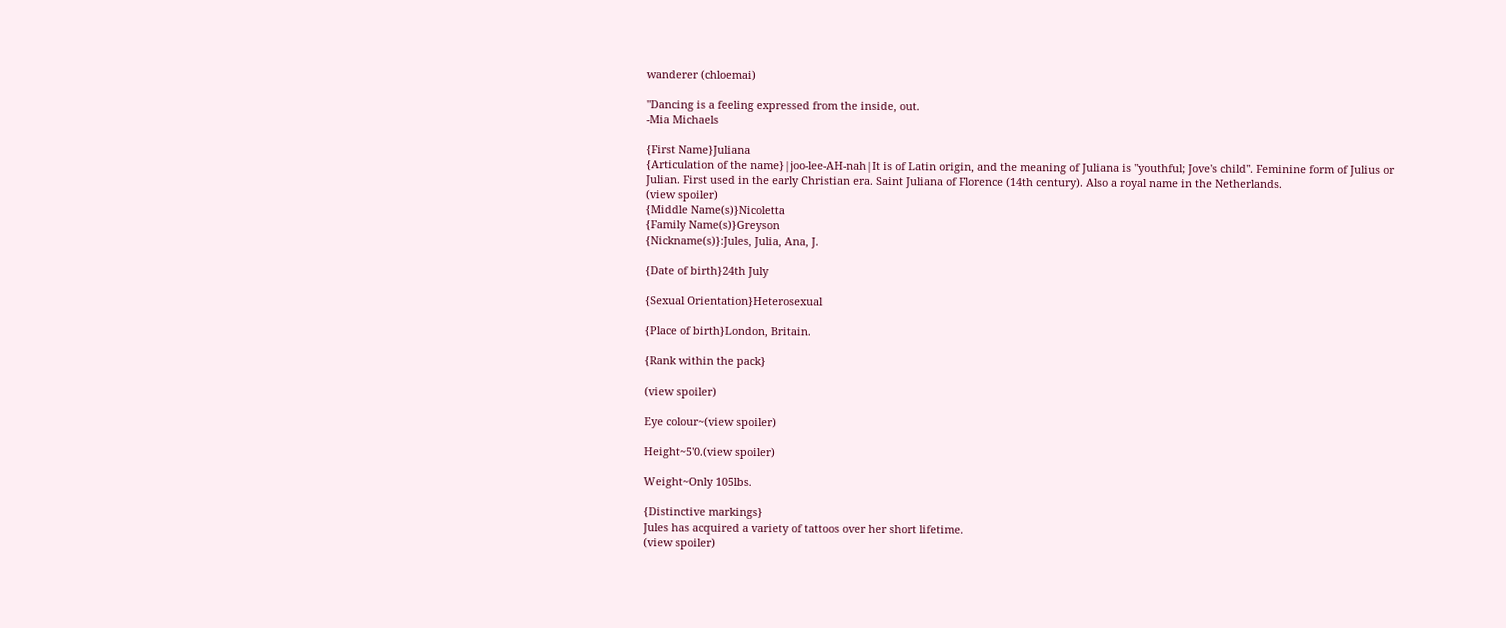wanderer (chloemai)

"Dancing is a feeling expressed from the inside, out.
-Mia Michaels

{First Name}Juliana
{Articulation of the name}|joo-lee-AH-nah|It is of Latin origin, and the meaning of Juliana is "youthful; Jove's child". Feminine form of Julius or Julian. First used in the early Christian era. Saint Juliana of Florence (14th century). Also a royal name in the Netherlands.
(view spoiler)
{Middle Name(s)}Nicoletta
{Family Name(s)}Greyson
{Nickname(s)}:Jules, Julia, Ana, J.

{Date of birth}24th July

{Sexual Orientation}Heterosexual

{Place of birth}London, Britain.

{Rank within the pack}

(view spoiler)

Eye colour~(view spoiler)

Height~5'0.(view spoiler)

Weight~Only 105lbs.

{Distinctive markings}
Jules has acquired a variety of tattoos over her short lifetime.
(view spoiler)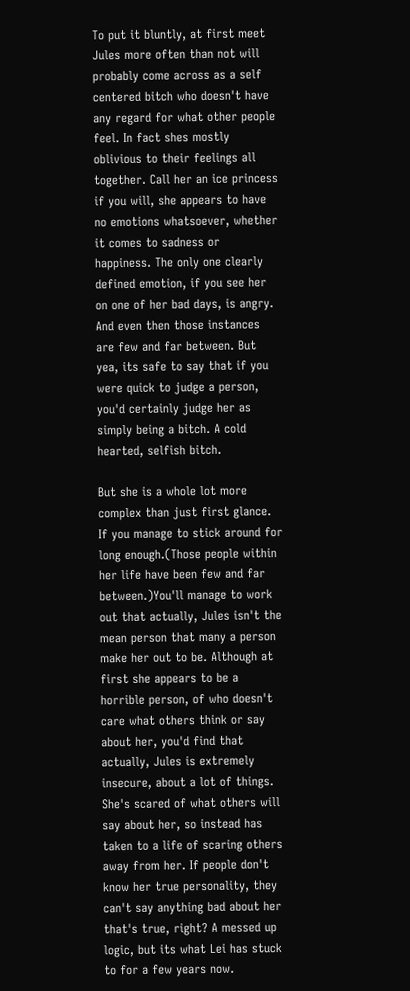To put it bluntly, at first meet Jules more often than not will probably come across as a self centered bitch who doesn't have any regard for what other people feel. In fact shes mostly oblivious to their feelings all together. Call her an ice princess if you will, she appears to have no emotions whatsoever, whether it comes to sadness or happiness. The only one clearly defined emotion, if you see her on one of her bad days, is angry. And even then those instances are few and far between. But yea, its safe to say that if you were quick to judge a person, you'd certainly judge her as simply being a bitch. A cold hearted, selfish bitch.

But she is a whole lot more complex than just first glance. If you manage to stick around for long enough.(Those people within her life have been few and far between.)You'll manage to work out that actually, Jules isn't the mean person that many a person make her out to be. Although at first she appears to be a horrible person, of who doesn't care what others think or say about her, you'd find that actually, Jules is extremely insecure, about a lot of things. She's scared of what others will say about her, so instead has taken to a life of scaring others away from her. If people don't know her true personality, they can't say anything bad about her that's true, right? A messed up logic, but its what Lei has stuck to for a few years now.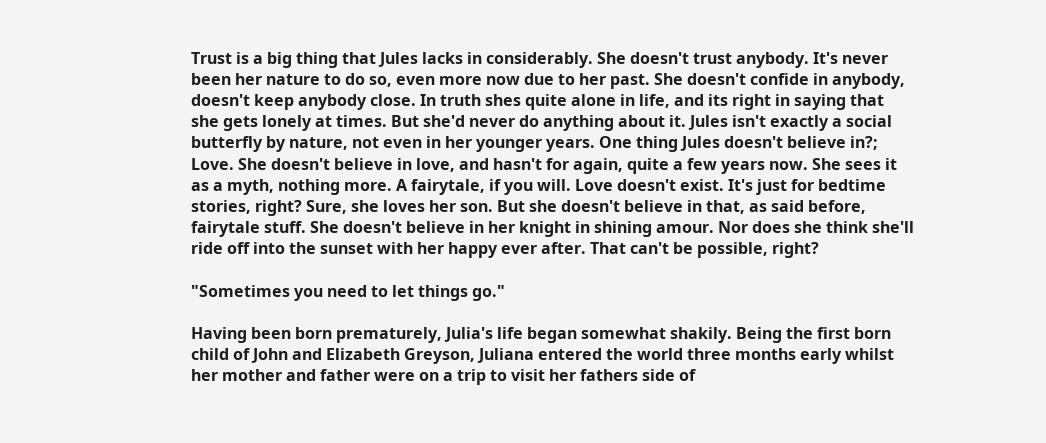Trust is a big thing that Jules lacks in considerably. She doesn't trust anybody. It's never been her nature to do so, even more now due to her past. She doesn't confide in anybody, doesn't keep anybody close. In truth shes quite alone in life, and its right in saying that she gets lonely at times. But she'd never do anything about it. Jules isn't exactly a social butterfly by nature, not even in her younger years. One thing Jules doesn't believe in?; Love. She doesn't believe in love, and hasn't for again, quite a few years now. She sees it as a myth, nothing more. A fairytale, if you will. Love doesn't exist. It's just for bedtime stories, right? Sure, she loves her son. But she doesn't believe in that, as said before, fairytale stuff. She doesn't believe in her knight in shining amour. Nor does she think she'll ride off into the sunset with her happy ever after. That can't be possible, right?

"Sometimes you need to let things go."

Having been born prematurely, Julia's life began somewhat shakily. Being the first born child of John and Elizabeth Greyson, Juliana entered the world three months early whilst her mother and father were on a trip to visit her fathers side of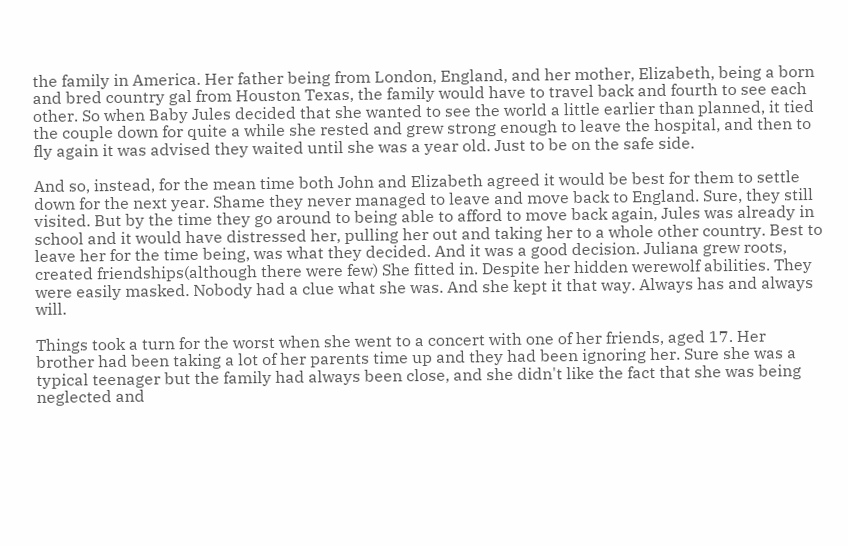the family in America. Her father being from London, England, and her mother, Elizabeth, being a born and bred country gal from Houston Texas, the family would have to travel back and fourth to see each other. So when Baby Jules decided that she wanted to see the world a little earlier than planned, it tied the couple down for quite a while she rested and grew strong enough to leave the hospital, and then to fly again it was advised they waited until she was a year old. Just to be on the safe side.

And so, instead, for the mean time both John and Elizabeth agreed it would be best for them to settle down for the next year. Shame they never managed to leave and move back to England. Sure, they still visited. But by the time they go around to being able to afford to move back again, Jules was already in school and it would have distressed her, pulling her out and taking her to a whole other country. Best to leave her for the time being, was what they decided. And it was a good decision. Juliana grew roots, created friendships(although there were few) She fitted in. Despite her hidden werewolf abilities. They were easily masked. Nobody had a clue what she was. And she kept it that way. Always has and always will.

Things took a turn for the worst when she went to a concert with one of her friends, aged 17. Her brother had been taking a lot of her parents time up and they had been ignoring her. Sure she was a typical teenager but the family had always been close, and she didn't like the fact that she was being neglected and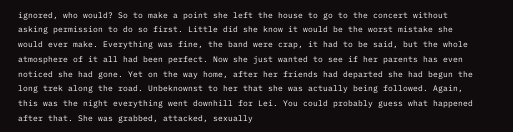ignored, who would? So to make a point she left the house to go to the concert without asking permission to do so first. Little did she know it would be the worst mistake she would ever make. Everything was fine, the band were crap, it had to be said, but the whole atmosphere of it all had been perfect. Now she just wanted to see if her parents has even noticed she had gone. Yet on the way home, after her friends had departed she had begun the long trek along the road. Unbeknownst to her that she was actually being followed. Again, this was the night everything went downhill for Lei. You could probably guess what happened after that. She was grabbed, attacked, sexually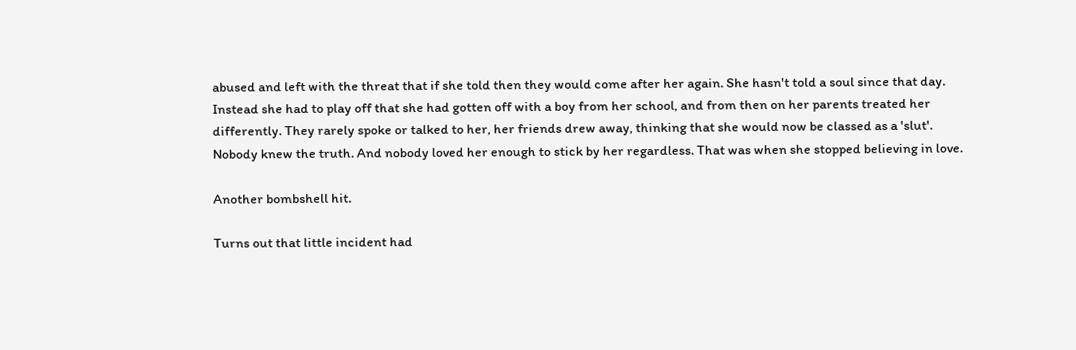abused and left with the threat that if she told then they would come after her again. She hasn't told a soul since that day. Instead she had to play off that she had gotten off with a boy from her school, and from then on her parents treated her differently. They rarely spoke or talked to her, her friends drew away, thinking that she would now be classed as a 'slut'. Nobody knew the truth. And nobody loved her enough to stick by her regardless. That was when she stopped believing in love.

Another bombshell hit.

Turns out that little incident had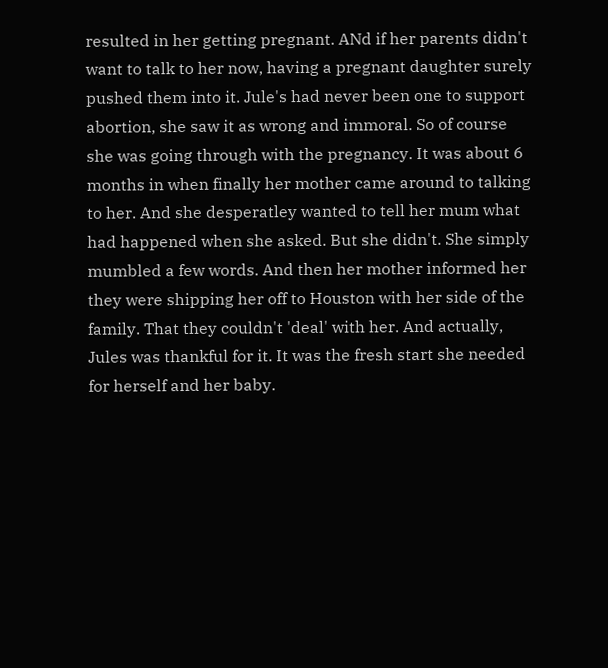resulted in her getting pregnant. ANd if her parents didn't want to talk to her now, having a pregnant daughter surely pushed them into it. Jule's had never been one to support abortion, she saw it as wrong and immoral. So of course she was going through with the pregnancy. It was about 6 months in when finally her mother came around to talking to her. And she desperatley wanted to tell her mum what had happened when she asked. But she didn't. She simply mumbled a few words. And then her mother informed her they were shipping her off to Houston with her side of the family. That they couldn't 'deal' with her. And actually, Jules was thankful for it. It was the fresh start she needed for herself and her baby.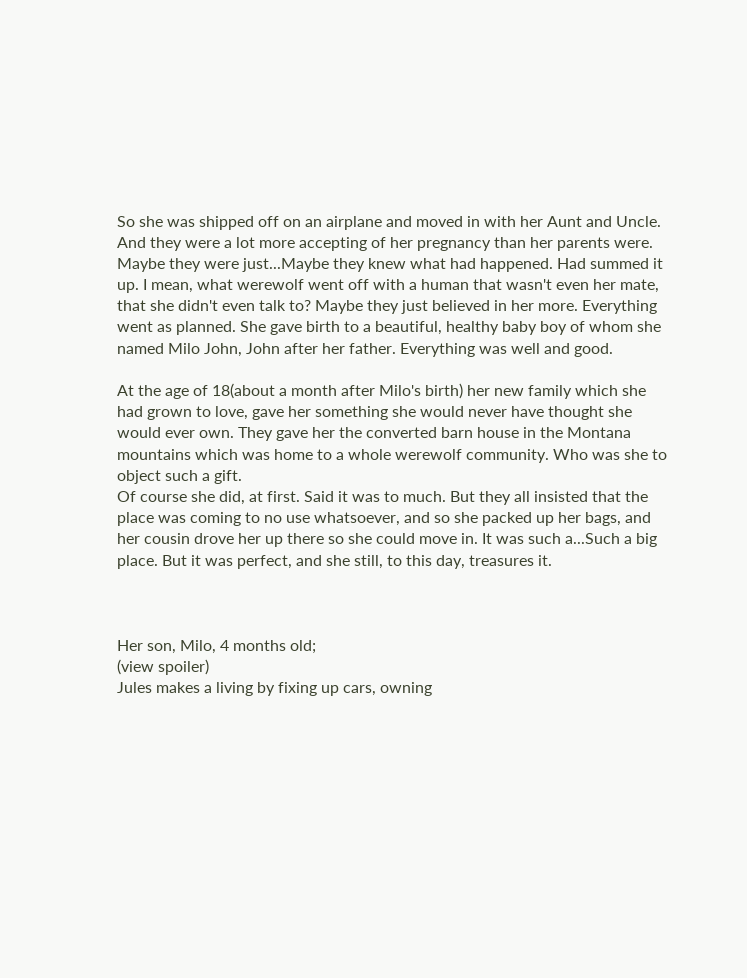So she was shipped off on an airplane and moved in with her Aunt and Uncle. And they were a lot more accepting of her pregnancy than her parents were. Maybe they were just...Maybe they knew what had happened. Had summed it up. I mean, what werewolf went off with a human that wasn't even her mate, that she didn't even talk to? Maybe they just believed in her more. Everything went as planned. She gave birth to a beautiful, healthy baby boy of whom she named Milo John, John after her father. Everything was well and good.

At the age of 18(about a month after Milo's birth) her new family which she had grown to love, gave her something she would never have thought she would ever own. They gave her the converted barn house in the Montana mountains which was home to a whole werewolf community. Who was she to object such a gift.
Of course she did, at first. Said it was to much. But they all insisted that the place was coming to no use whatsoever, and so she packed up her bags, and her cousin drove her up there so she could move in. It was such a...Such a big place. But it was perfect, and she still, to this day, treasures it.



Her son, Milo, 4 months old;
(view spoiler)
Jules makes a living by fixing up cars, owning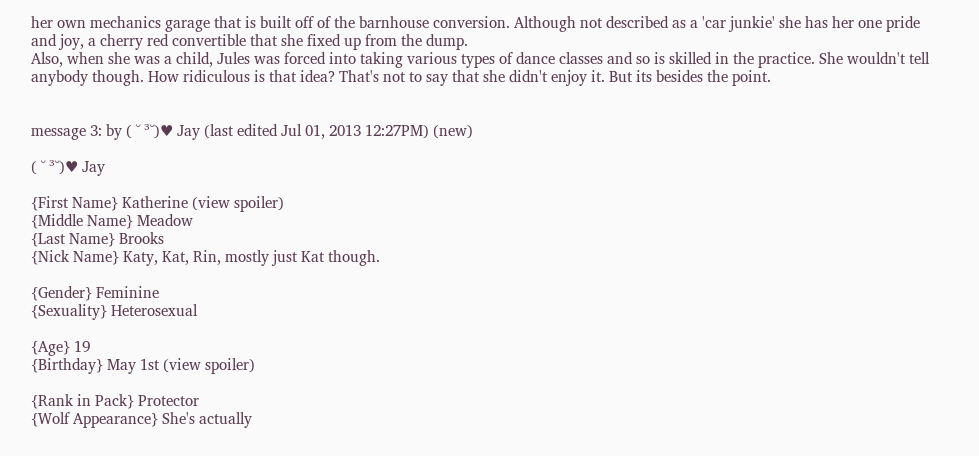her own mechanics garage that is built off of the barnhouse conversion. Although not described as a 'car junkie' she has her one pride and joy, a cherry red convertible that she fixed up from the dump.
Also, when she was a child, Jules was forced into taking various types of dance classes and so is skilled in the practice. She wouldn't tell anybody though. How ridiculous is that idea? That's not to say that she didn't enjoy it. But its besides the point.


message 3: by ( ˘ ³˘)♥ Jay (last edited Jul 01, 2013 12:27PM) (new)

( ˘ ³˘)♥ Jay

{First Name} Katherine (view spoiler)
{Middle Name} Meadow
{Last Name} Brooks
{Nick Name} Katy, Kat, Rin, mostly just Kat though.

{Gender} Feminine
{Sexuality} Heterosexual

{Age} 19
{Birthday} May 1st (view spoiler)

{Rank in Pack} Protector
{Wolf Appearance} She's actually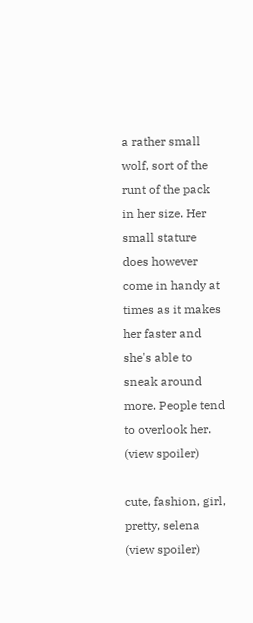a rather small wolf, sort of the runt of the pack in her size. Her small stature does however come in handy at times as it makes her faster and she's able to sneak around more. People tend to overlook her. (view spoiler)

cute, fashion, girl, pretty, selena
(view spoiler)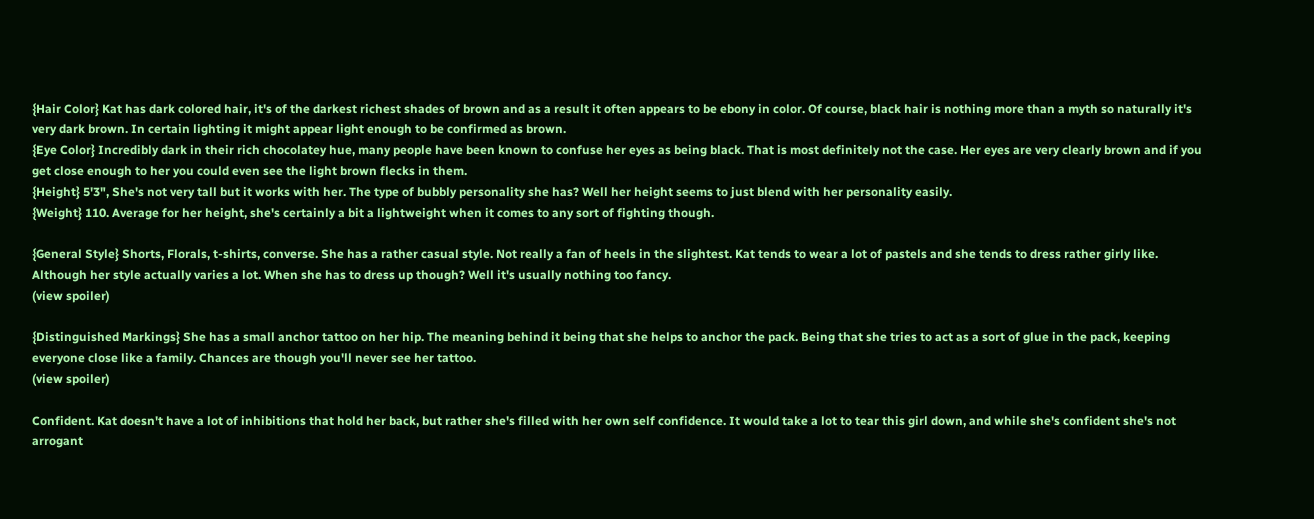{Hair Color} Kat has dark colored hair, it's of the darkest richest shades of brown and as a result it often appears to be ebony in color. Of course, black hair is nothing more than a myth so naturally it's very dark brown. In certain lighting it might appear light enough to be confirmed as brown.
{Eye Color} Incredibly dark in their rich chocolatey hue, many people have been known to confuse her eyes as being black. That is most definitely not the case. Her eyes are very clearly brown and if you get close enough to her you could even see the light brown flecks in them.
{Height} 5'3", She's not very tall but it works with her. The type of bubbly personality she has? Well her height seems to just blend with her personality easily.
{Weight} 110. Average for her height, she's certainly a bit a lightweight when it comes to any sort of fighting though.

{General Style} Shorts, Florals, t-shirts, converse. She has a rather casual style. Not really a fan of heels in the slightest. Kat tends to wear a lot of pastels and she tends to dress rather girly like. Although her style actually varies a lot. When she has to dress up though? Well it's usually nothing too fancy.
(view spoiler)

{Distinguished Markings} She has a small anchor tattoo on her hip. The meaning behind it being that she helps to anchor the pack. Being that she tries to act as a sort of glue in the pack, keeping everyone close like a family. Chances are though you'll never see her tattoo.
(view spoiler)

Confident. Kat doesn't have a lot of inhibitions that hold her back, but rather she's filled with her own self confidence. It would take a lot to tear this girl down, and while she's confident she's not arrogant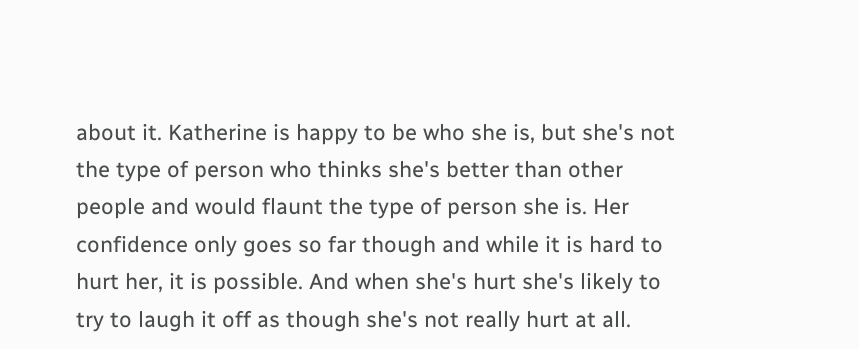about it. Katherine is happy to be who she is, but she's not the type of person who thinks she's better than other people and would flaunt the type of person she is. Her confidence only goes so far though and while it is hard to hurt her, it is possible. And when she's hurt she's likely to try to laugh it off as though she's not really hurt at all.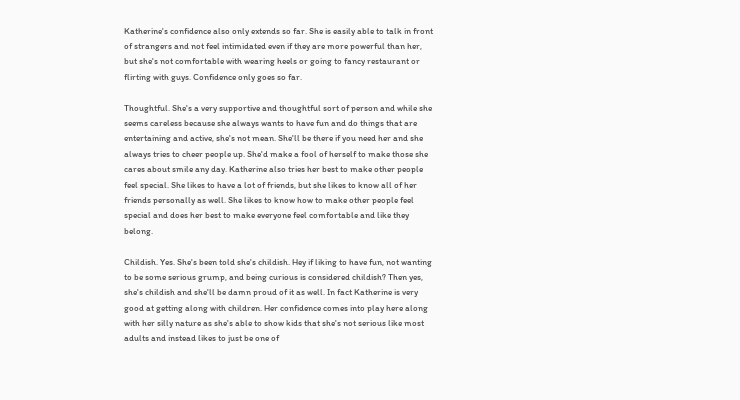Katherine's confidence also only extends so far. She is easily able to talk in front of strangers and not feel intimidated even if they are more powerful than her, but she's not comfortable with wearing heels or going to fancy restaurant or flirting with guys. Confidence only goes so far.

Thoughtful. She's a very supportive and thoughtful sort of person and while she seems careless because she always wants to have fun and do things that are entertaining and active, she's not mean. She'll be there if you need her and she always tries to cheer people up. She'd make a fool of herself to make those she cares about smile any day. Katherine also tries her best to make other people feel special. She likes to have a lot of friends, but she likes to know all of her friends personally as well. She likes to know how to make other people feel special and does her best to make everyone feel comfortable and like they belong.

Childish. Yes. She's been told she's childish. Hey if liking to have fun, not wanting to be some serious grump, and being curious is considered childish? Then yes, she's childish and she'll be damn proud of it as well. In fact Katherine is very good at getting along with children. Her confidence comes into play here along with her silly nature as she's able to show kids that she's not serious like most adults and instead likes to just be one of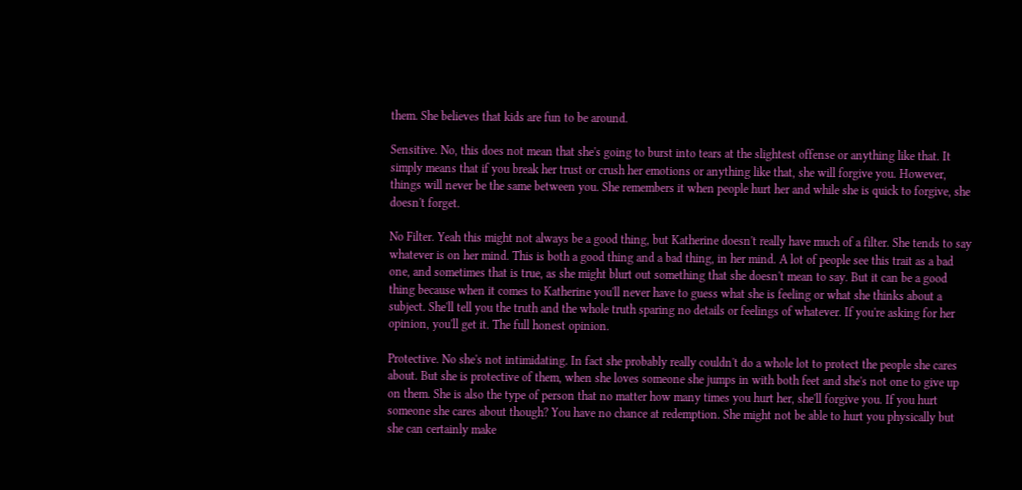them. She believes that kids are fun to be around.

Sensitive. No, this does not mean that she's going to burst into tears at the slightest offense or anything like that. It simply means that if you break her trust or crush her emotions or anything like that, she will forgive you. However, things will never be the same between you. She remembers it when people hurt her and while she is quick to forgive, she doesn't forget.

No Filter. Yeah this might not always be a good thing, but Katherine doesn't really have much of a filter. She tends to say whatever is on her mind. This is both a good thing and a bad thing, in her mind. A lot of people see this trait as a bad one, and sometimes that is true, as she might blurt out something that she doesn't mean to say. But it can be a good thing because when it comes to Katherine you'll never have to guess what she is feeling or what she thinks about a subject. She'll tell you the truth and the whole truth sparing no details or feelings of whatever. If you're asking for her opinion, you'll get it. The full honest opinion.

Protective. No she's not intimidating. In fact she probably really couldn't do a whole lot to protect the people she cares about. But she is protective of them, when she loves someone she jumps in with both feet and she's not one to give up on them. She is also the type of person that no matter how many times you hurt her, she'll forgive you. If you hurt someone she cares about though? You have no chance at redemption. She might not be able to hurt you physically but she can certainly make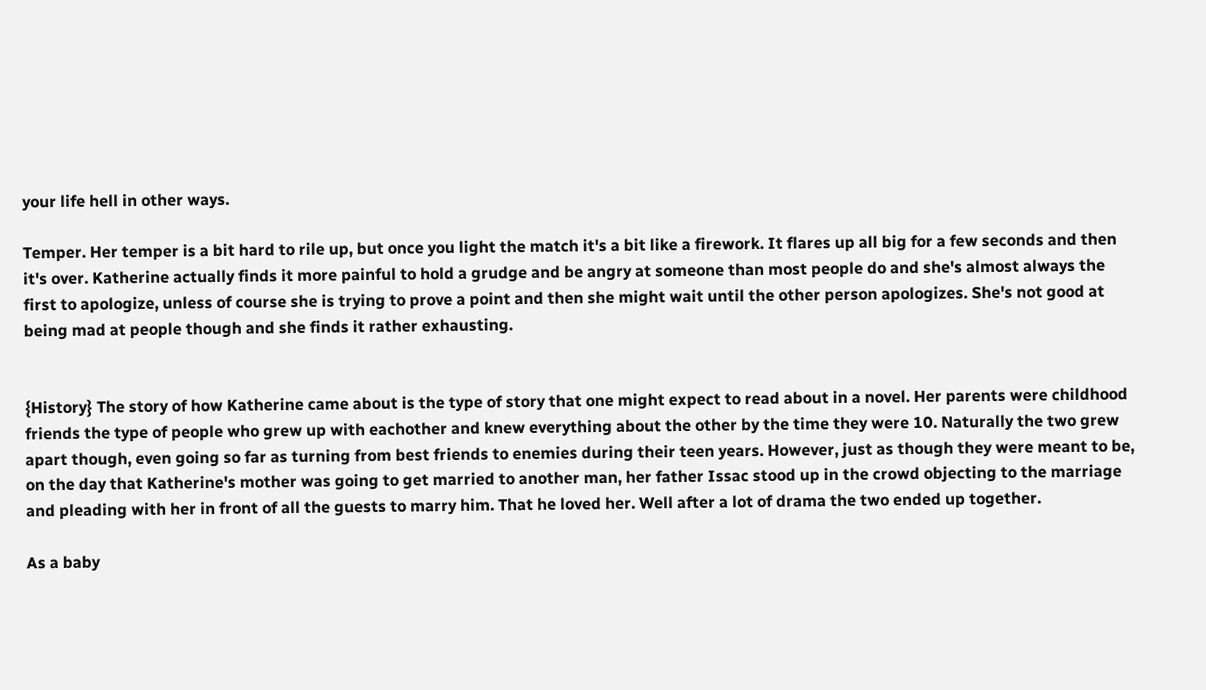your life hell in other ways.

Temper. Her temper is a bit hard to rile up, but once you light the match it's a bit like a firework. It flares up all big for a few seconds and then it's over. Katherine actually finds it more painful to hold a grudge and be angry at someone than most people do and she's almost always the first to apologize, unless of course she is trying to prove a point and then she might wait until the other person apologizes. She's not good at being mad at people though and she finds it rather exhausting.


{History} The story of how Katherine came about is the type of story that one might expect to read about in a novel. Her parents were childhood friends the type of people who grew up with eachother and knew everything about the other by the time they were 10. Naturally the two grew apart though, even going so far as turning from best friends to enemies during their teen years. However, just as though they were meant to be, on the day that Katherine's mother was going to get married to another man, her father Issac stood up in the crowd objecting to the marriage and pleading with her in front of all the guests to marry him. That he loved her. Well after a lot of drama the two ended up together.

As a baby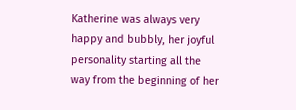Katherine was always very happy and bubbly, her joyful personality starting all the way from the beginning of her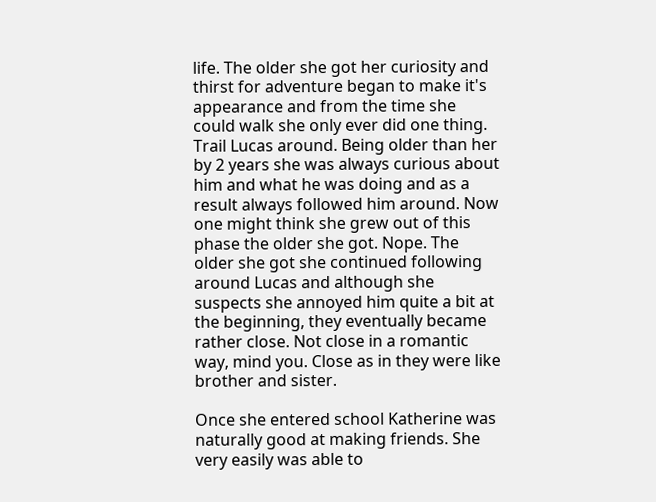life. The older she got her curiosity and thirst for adventure began to make it's appearance and from the time she could walk she only ever did one thing. Trail Lucas around. Being older than her by 2 years she was always curious about him and what he was doing and as a result always followed him around. Now one might think she grew out of this phase the older she got. Nope. The older she got she continued following around Lucas and although she suspects she annoyed him quite a bit at the beginning, they eventually became rather close. Not close in a romantic way, mind you. Close as in they were like brother and sister.

Once she entered school Katherine was naturally good at making friends. She very easily was able to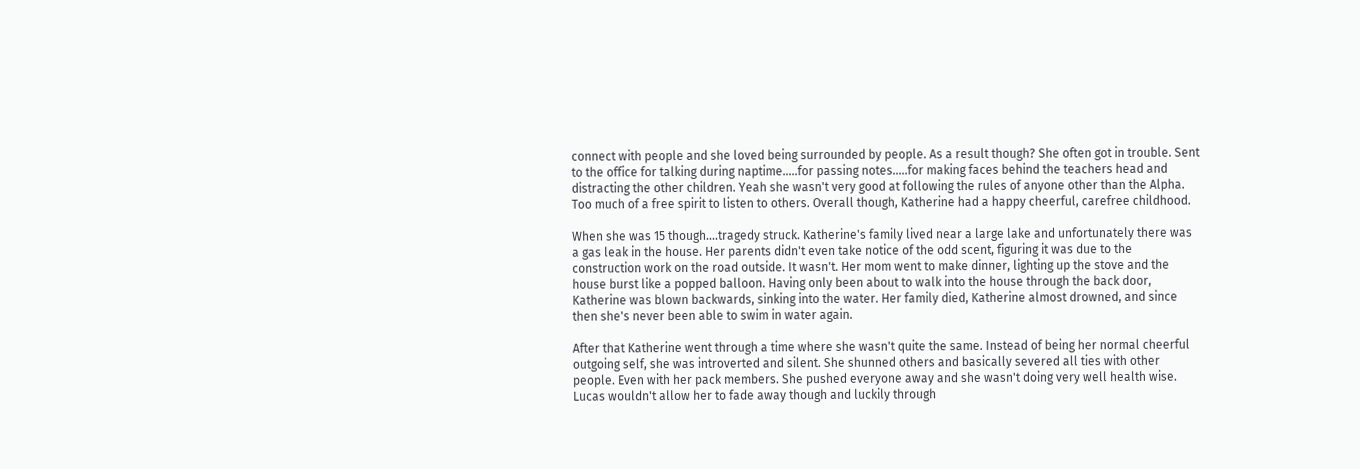connect with people and she loved being surrounded by people. As a result though? She often got in trouble. Sent to the office for talking during naptime.....for passing notes.....for making faces behind the teachers head and distracting the other children. Yeah she wasn't very good at following the rules of anyone other than the Alpha. Too much of a free spirit to listen to others. Overall though, Katherine had a happy cheerful, carefree childhood.

When she was 15 though....tragedy struck. Katherine's family lived near a large lake and unfortunately there was a gas leak in the house. Her parents didn't even take notice of the odd scent, figuring it was due to the construction work on the road outside. It wasn't. Her mom went to make dinner, lighting up the stove and the house burst like a popped balloon. Having only been about to walk into the house through the back door, Katherine was blown backwards, sinking into the water. Her family died, Katherine almost drowned, and since then she's never been able to swim in water again.

After that Katherine went through a time where she wasn't quite the same. Instead of being her normal cheerful outgoing self, she was introverted and silent. She shunned others and basically severed all ties with other people. Even with her pack members. She pushed everyone away and she wasn't doing very well health wise. Lucas wouldn't allow her to fade away though and luckily through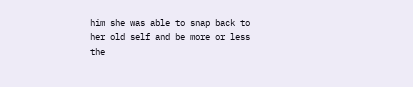him she was able to snap back to her old self and be more or less the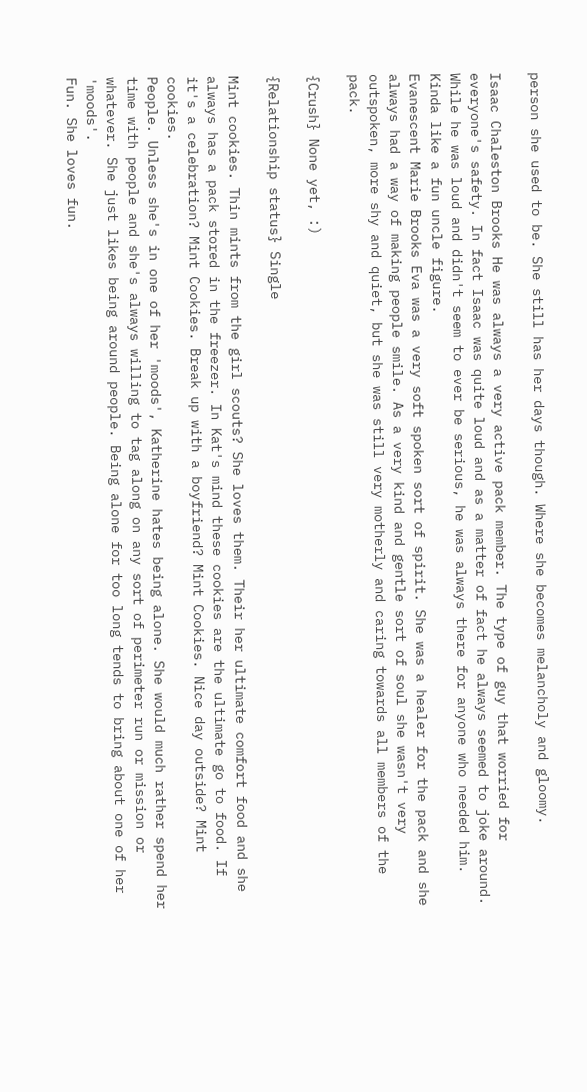person she used to be. She still has her days though. Where she becomes melancholy and gloomy.

Isaac Chaleston Brooks He was always a very active pack member. The type of guy that worried for everyone's safety. In fact Isaac was quite loud and as a matter of fact he always seemed to joke around. While he was loud and didn't seem to ever be serious, he was always there for anyone who needed him. Kinda like a fun uncle figure.
Evanescent Marie Brooks Eva was a very soft spoken sort of spirit. She was a healer for the pack and she always had a way of making people smile. As a very kind and gentle sort of soul she wasn't very outspoken, more shy and quiet, but she was still very motherly and caring towards all members of the pack.

{Crush} None yet, :)

{Relationship status} Single

Mint cookies. Thin mints from the girl scouts? She loves them. Their her ultimate comfort food and she always has a pack stored in the freezer. In Kat's mind these cookies are the ultimate go to food. If it's a celebration? Mint Cookies. Break up with a boyfriend? Mint Cookies. Nice day outside? Mint cookies.
People. Unless she's in one of her 'moods', Katherine hates being alone. She would much rather spend her time with people and she's always willing to tag along on any sort of perimeter run or mission or whatever. She just likes being around people. Being alone for too long tends to bring about one of her 'moods'.
Fun. She loves fun.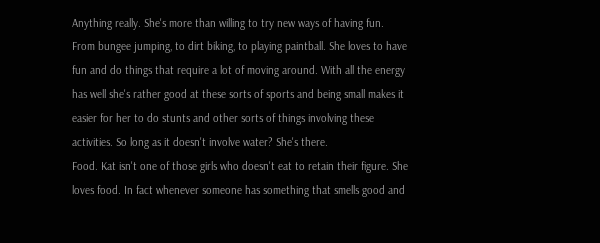Anything really. She's more than willing to try new ways of having fun. From bungee jumping, to dirt biking, to playing paintball. She loves to have fun and do things that require a lot of moving around. With all the energy has well she's rather good at these sorts of sports and being small makes it easier for her to do stunts and other sorts of things involving these activities. So long as it doesn't involve water? She's there.
Food. Kat isn't one of those girls who doesn't eat to retain their figure. She loves food. In fact whenever someone has something that smells good and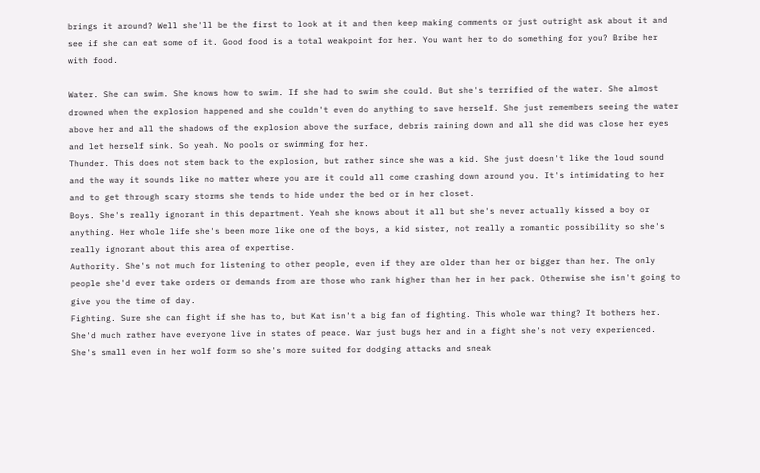brings it around? Well she'll be the first to look at it and then keep making comments or just outright ask about it and see if she can eat some of it. Good food is a total weakpoint for her. You want her to do something for you? Bribe her with food.

Water. She can swim. She knows how to swim. If she had to swim she could. But she's terrified of the water. She almost drowned when the explosion happened and she couldn't even do anything to save herself. She just remembers seeing the water above her and all the shadows of the explosion above the surface, debris raining down and all she did was close her eyes and let herself sink. So yeah. No pools or swimming for her.
Thunder. This does not stem back to the explosion, but rather since she was a kid. She just doesn't like the loud sound and the way it sounds like no matter where you are it could all come crashing down around you. It's intimidating to her and to get through scary storms she tends to hide under the bed or in her closet.
Boys. She's really ignorant in this department. Yeah she knows about it all but she's never actually kissed a boy or anything. Her whole life she's been more like one of the boys, a kid sister, not really a romantic possibility so she's really ignorant about this area of expertise.
Authority. She's not much for listening to other people, even if they are older than her or bigger than her. The only people she'd ever take orders or demands from are those who rank higher than her in her pack. Otherwise she isn't going to give you the time of day.
Fighting. Sure she can fight if she has to, but Kat isn't a big fan of fighting. This whole war thing? It bothers her. She'd much rather have everyone live in states of peace. War just bugs her and in a fight she's not very experienced. She's small even in her wolf form so she's more suited for dodging attacks and sneak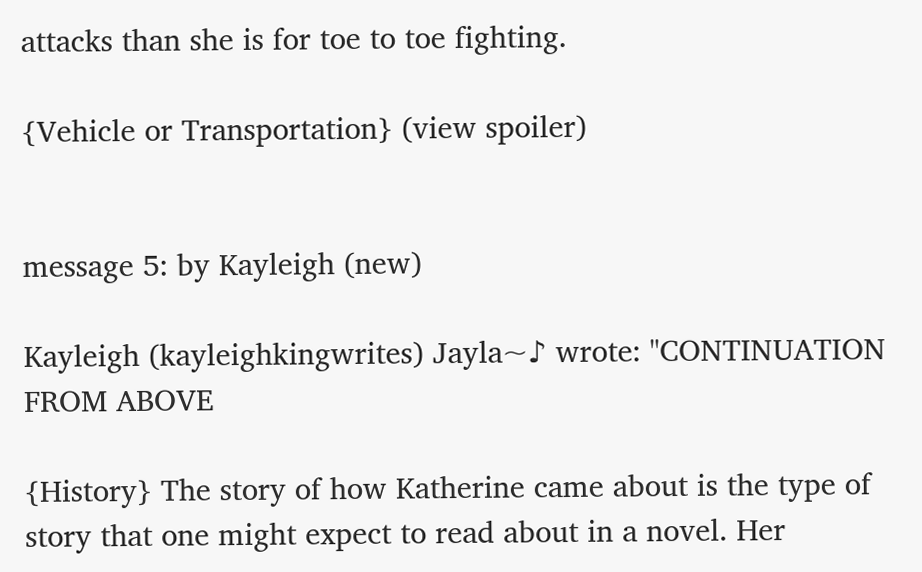attacks than she is for toe to toe fighting.

{Vehicle or Transportation} (view spoiler)


message 5: by Kayleigh (new)

Kayleigh (kayleighkingwrites) Jayla~♪ wrote: "CONTINUATION FROM ABOVE

{History} The story of how Katherine came about is the type of story that one might expect to read about in a novel. Her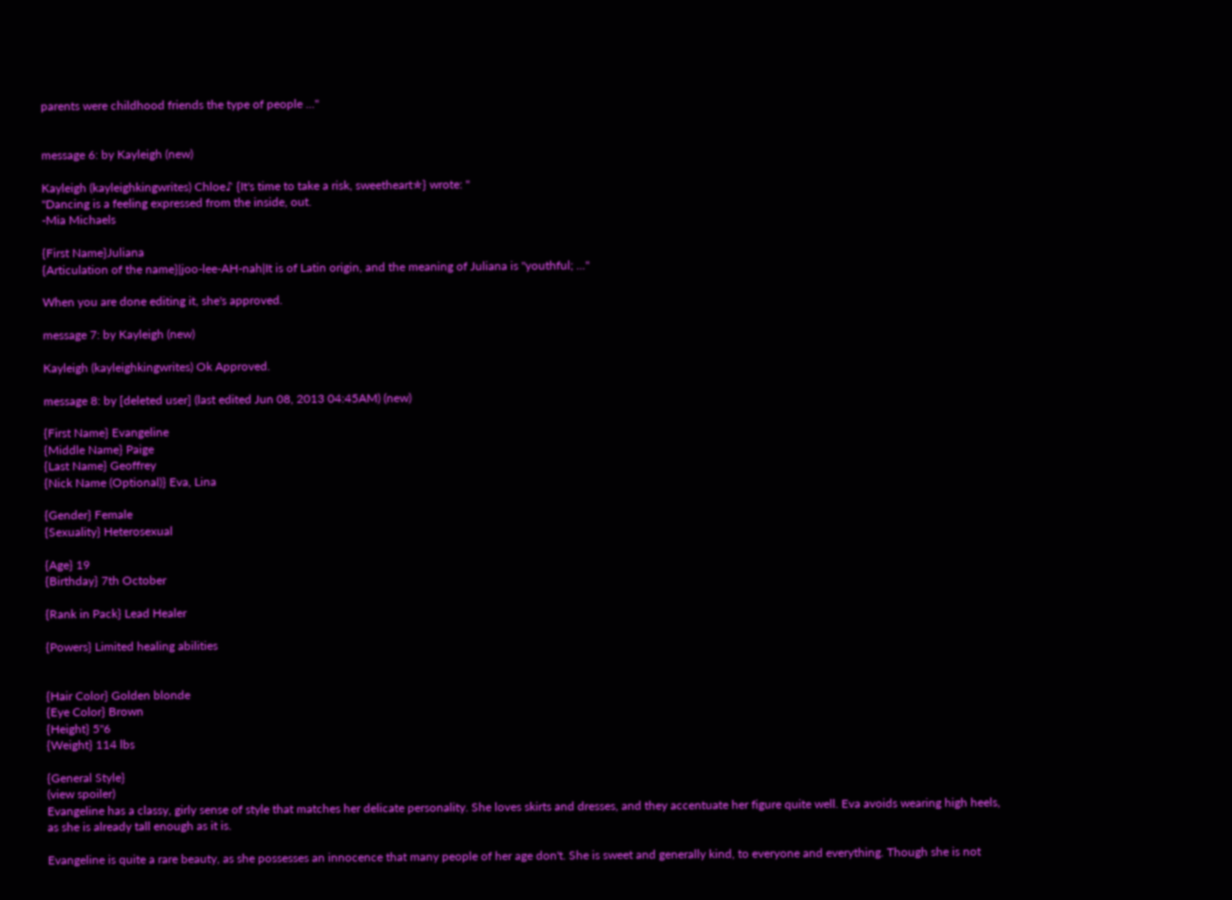parents were childhood friends the type of people ..."


message 6: by Kayleigh (new)

Kayleigh (kayleighkingwrites) Chloe♪ {It's time to take a risk, sweetheart✯} wrote: "
"Dancing is a feeling expressed from the inside, out.
-Mia Michaels

{First Name}Juliana
{Articulation of the name}|joo-lee-AH-nah|It is of Latin origin, and the meaning of Juliana is "youthful; ..."

When you are done editing it, she's approved.

message 7: by Kayleigh (new)

Kayleigh (kayleighkingwrites) Ok Approved.

message 8: by [deleted user] (last edited Jun 08, 2013 04:45AM) (new)

{First Name} Evangeline
{Middle Name} Paige
{Last Name} Geoffrey
{Nick Name (Optional)} Eva, Lina

{Gender} Female
{Sexuality} Heterosexual

{Age} 19
{Birthday} 7th October

{Rank in Pack} Lead Healer

{Powers} Limited healing abilities


{Hair Color} Golden blonde
{Eye Color} Brown
{Height} 5"6
{Weight} 114 lbs

{General Style}
(view spoiler)
Evangeline has a classy, girly sense of style that matches her delicate personality. She loves skirts and dresses, and they accentuate her figure quite well. Eva avoids wearing high heels, as she is already tall enough as it is.

Evangeline is quite a rare beauty, as she possesses an innocence that many people of her age don't. She is sweet and generally kind, to everyone and everything. Though she is not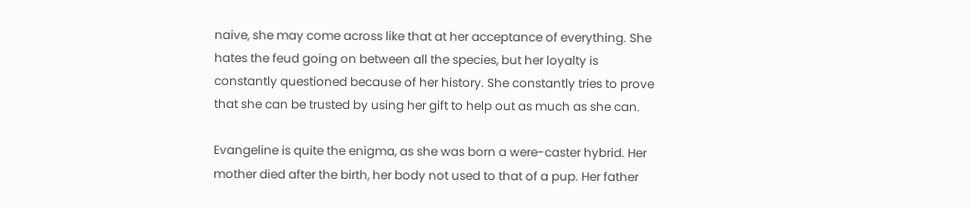naive, she may come across like that at her acceptance of everything. She hates the feud going on between all the species, but her loyalty is constantly questioned because of her history. She constantly tries to prove that she can be trusted by using her gift to help out as much as she can.

Evangeline is quite the enigma, as she was born a were-caster hybrid. Her mother died after the birth, her body not used to that of a pup. Her father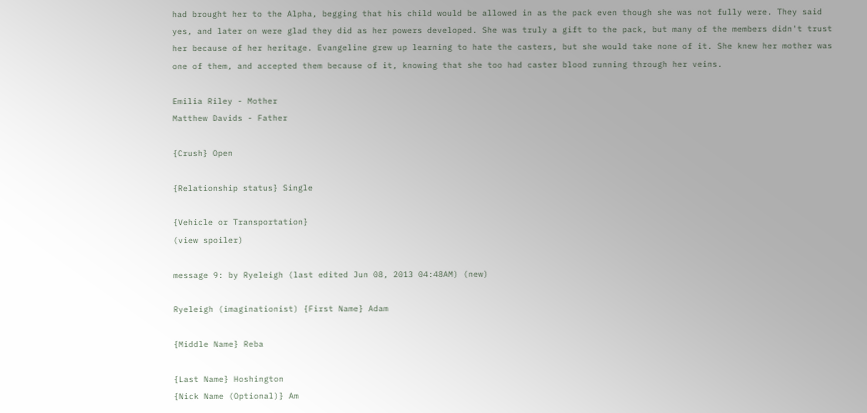had brought her to the Alpha, begging that his child would be allowed in as the pack even though she was not fully were. They said yes, and later on were glad they did as her powers developed. She was truly a gift to the pack, but many of the members didn't trust her because of her heritage. Evangeline grew up learning to hate the casters, but she would take none of it. She knew her mother was one of them, and accepted them because of it, knowing that she too had caster blood running through her veins.

Emilia Riley - Mother
Matthew Davids - Father

{Crush} Open

{Relationship status} Single

{Vehicle or Transportation}
(view spoiler)

message 9: by Ryeleigh (last edited Jun 08, 2013 04:48AM) (new)

Ryeleigh (imaginationist) {First Name} Adam

{Middle Name} Reba

{Last Name} Hoshington
{Nick Name (Optional)} Am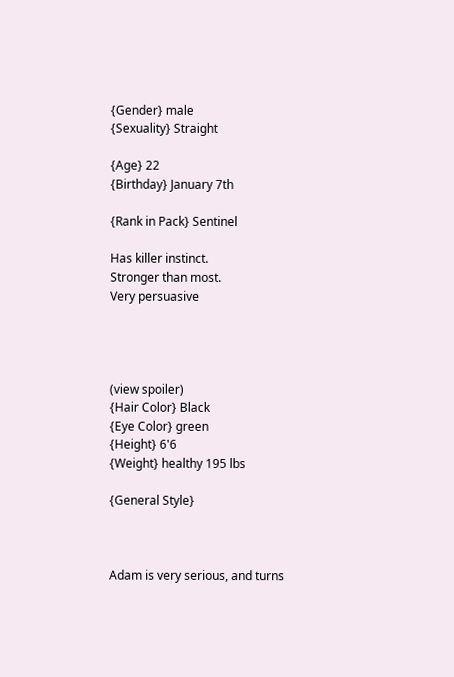{Gender} male
{Sexuality} Straight

{Age} 22
{Birthday} January 7th

{Rank in Pack} Sentinel

Has killer instinct.
Stronger than most.
Very persuasive




(view spoiler)
{Hair Color} Black
{Eye Color} green
{Height} 6'6
{Weight} healthy 195 lbs

{General Style}



Adam is very serious, and turns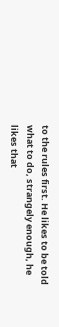to the rules first. He likes to be told what to do, strangely enough, he likes that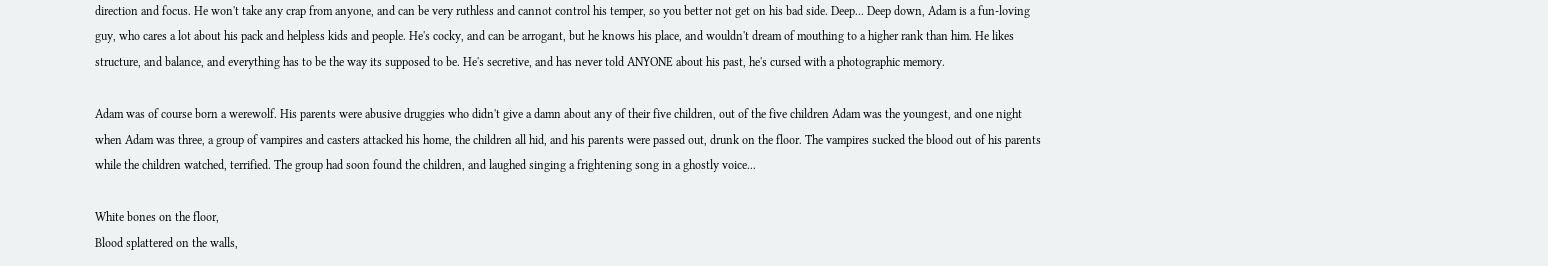direction and focus. He won't take any crap from anyone, and can be very ruthless and cannot control his temper, so you better not get on his bad side. Deep... Deep down, Adam is a fun-loving guy, who cares a lot about his pack and helpless kids and people. He's cocky, and can be arrogant, but he knows his place, and wouldn't dream of mouthing to a higher rank than him. He likes structure, and balance, and everything has to be the way its supposed to be. He's secretive, and has never told ANYONE about his past, he's cursed with a photographic memory.

Adam was of course born a werewolf. His parents were abusive druggies who didn't give a damn about any of their five children, out of the five children Adam was the youngest, and one night when Adam was three, a group of vampires and casters attacked his home, the children all hid, and his parents were passed out, drunk on the floor. The vampires sucked the blood out of his parents while the children watched, terrified. The group had soon found the children, and laughed singing a frightening song in a ghostly voice...

White bones on the floor,
Blood splattered on the walls,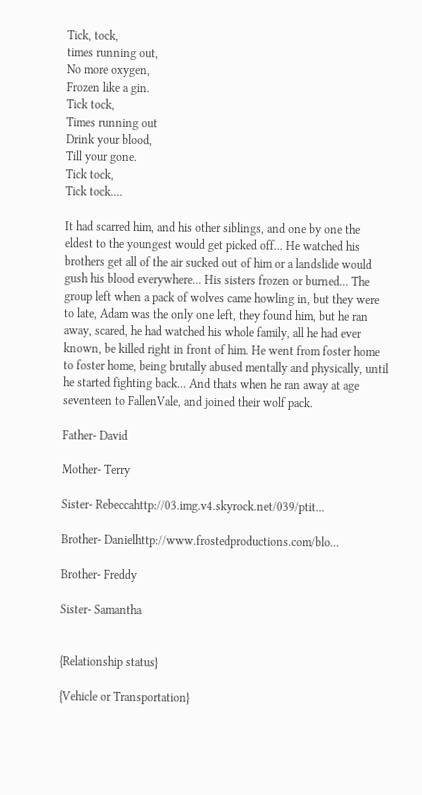Tick, tock,
times running out,
No more oxygen,
Frozen like a gin.
Tick tock,
Times running out
Drink your blood,
Till your gone.
Tick tock,
Tick tock....

It had scarred him, and his other siblings, and one by one the eldest to the youngest would get picked off... He watched his brothers get all of the air sucked out of him or a landslide would gush his blood everywhere... His sisters frozen or burned... The group left when a pack of wolves came howling in, but they were to late, Adam was the only one left, they found him, but he ran away, scared, he had watched his whole family, all he had ever known, be killed right in front of him. He went from foster home to foster home, being brutally abused mentally and physically, until he started fighting back... And thats when he ran away at age seventeen to FallenVale, and joined their wolf pack.

Father- David

Mother- Terry

Sister- Rebeccahttp://03.img.v4.skyrock.net/039/ptit...

Brother- Danielhttp://www.frostedproductions.com/blo...

Brother- Freddy

Sister- Samantha


{Relationship status}

{Vehicle or Transportation}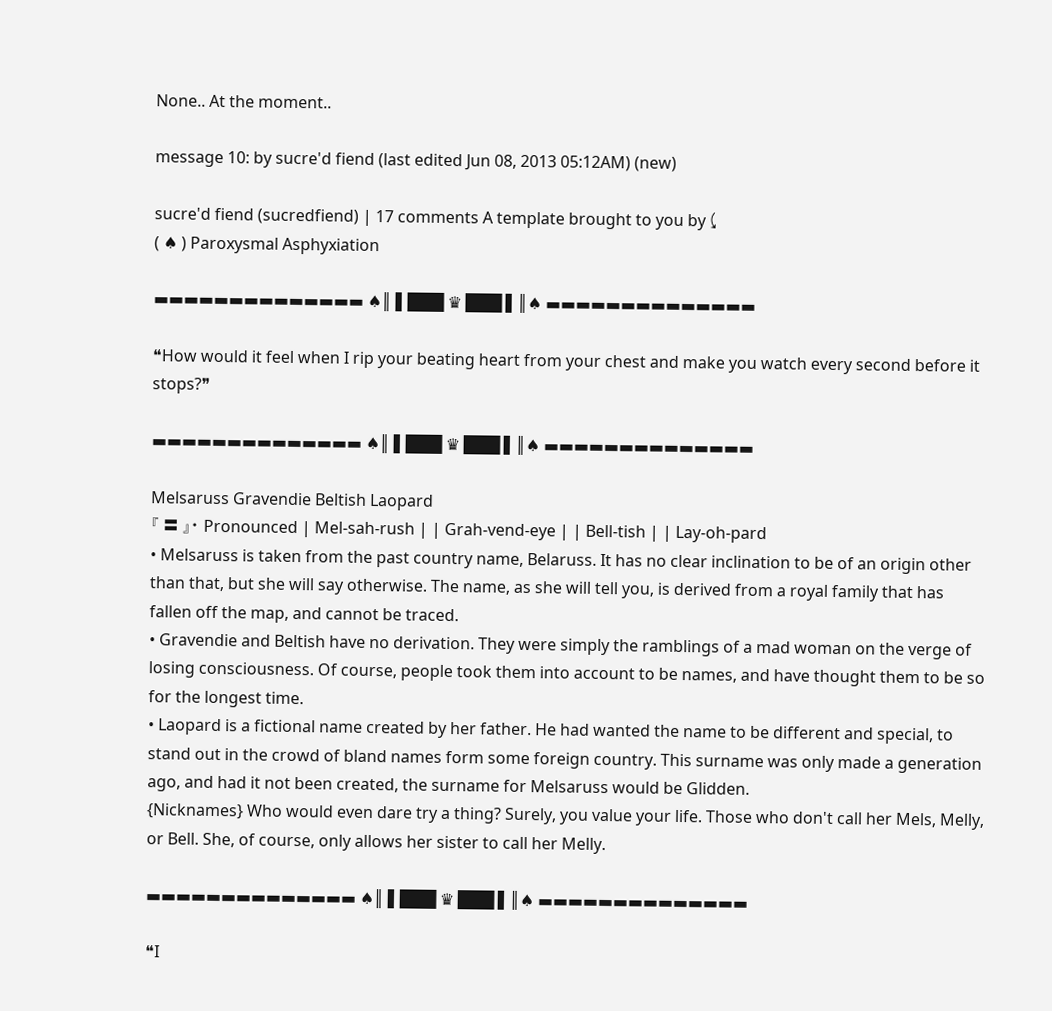None.. At the moment..

message 10: by sucre'd fiend (last edited Jun 08, 2013 05:12AM) (new)

sucre'd fiend (sucredfiend) | 17 comments A template brought to you by ⤹
( ♠ ) Paroxysmal Asphyxiation

▬▬▬▬▬▬▬▬▬▬▬▬▬▬ ♠║ ▌███ ♛ ███ ▌║♠ ▬▬▬▬▬▬▬▬▬▬▬▬▬▬

❝How would it feel when I rip your beating heart from your chest and make you watch every second before it stops?❞

▬▬▬▬▬▬▬▬▬▬▬▬▬▬ ♠║ ▌███ ♛ ███ ▌║♠ ▬▬▬▬▬▬▬▬▬▬▬▬▬▬

Melsaruss Gravendie Beltish Laopard
『 〓 』• Pronounced | Mel-sah-rush | | Grah-vend-eye | | Bell-tish | | Lay-oh-pard
• Melsaruss is taken from the past country name, Belaruss. It has no clear inclination to be of an origin other than that, but she will say otherwise. The name, as she will tell you, is derived from a royal family that has fallen off the map, and cannot be traced.
• Gravendie and Beltish have no derivation. They were simply the ramblings of a mad woman on the verge of losing consciousness. Of course, people took them into account to be names, and have thought them to be so for the longest time.
• Laopard is a fictional name created by her father. He had wanted the name to be different and special, to stand out in the crowd of bland names form some foreign country. This surname was only made a generation ago, and had it not been created, the surname for Melsaruss would be Glidden.
{Nicknames} Who would even dare try a thing? Surely, you value your life. Those who don't call her Mels, Melly, or Bell. She, of course, only allows her sister to call her Melly.

▬▬▬▬▬▬▬▬▬▬▬▬▬▬ ♠║ ▌███ ♛ ███ ▌║♠ ▬▬▬▬▬▬▬▬▬▬▬▬▬▬

❝I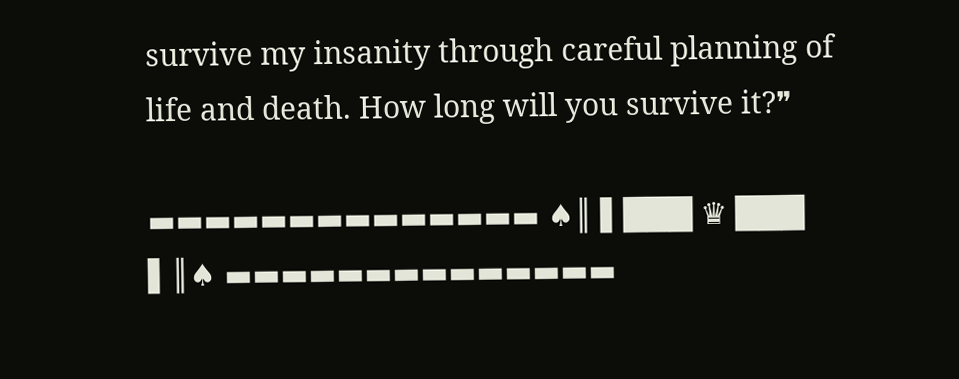survive my insanity through careful planning of life and death. How long will you survive it?❞

▬▬▬▬▬▬▬▬▬▬▬▬▬▬ ♠║ ▌███ ♛ ███ ▌║♠ ▬▬▬▬▬▬▬▬▬▬▬▬▬▬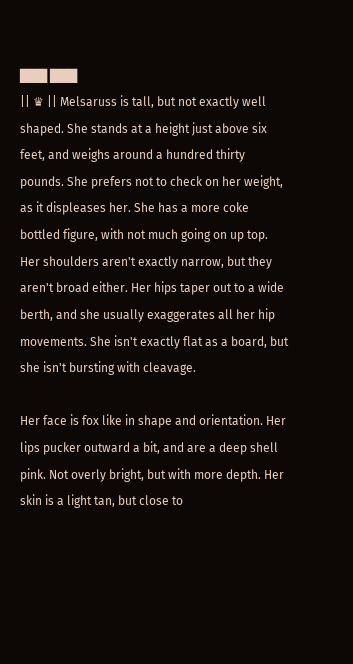███ ███
|| ♛ || Melsaruss is tall, but not exactly well shaped. She stands at a height just above six feet, and weighs around a hundred thirty pounds. She prefers not to check on her weight, as it displeases her. She has a more coke bottled figure, with not much going on up top. Her shoulders aren't exactly narrow, but they aren't broad either. Her hips taper out to a wide berth, and she usually exaggerates all her hip movements. She isn't exactly flat as a board, but she isn't bursting with cleavage.

Her face is fox like in shape and orientation. Her lips pucker outward a bit, and are a deep shell pink. Not overly bright, but with more depth. Her skin is a light tan, but close to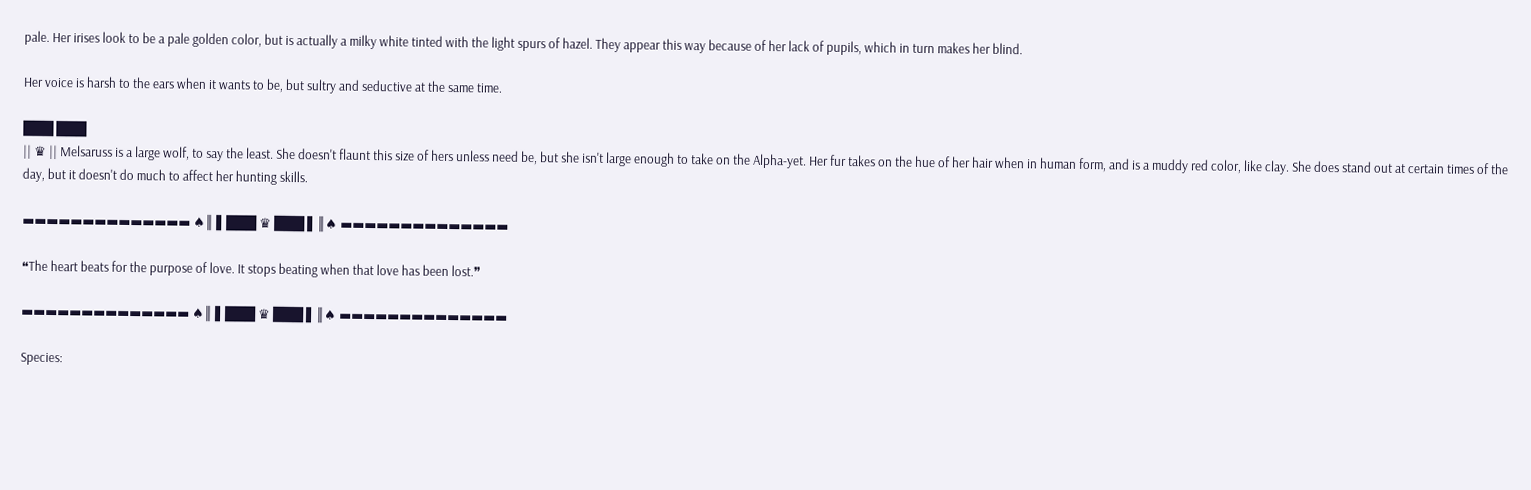pale. Her irises look to be a pale golden color, but is actually a milky white tinted with the light spurs of hazel. They appear this way because of her lack of pupils, which in turn makes her blind.

Her voice is harsh to the ears when it wants to be, but sultry and seductive at the same time.

███ ███
|| ♛ || Melsaruss is a large wolf, to say the least. She doesn't flaunt this size of hers unless need be, but she isn't large enough to take on the Alpha-yet. Her fur takes on the hue of her hair when in human form, and is a muddy red color, like clay. She does stand out at certain times of the day, but it doesn't do much to affect her hunting skills.

▬▬▬▬▬▬▬▬▬▬▬▬▬▬ ♠║ ▌███ ♛ ███ ▌║♠ ▬▬▬▬▬▬▬▬▬▬▬▬▬▬

❝The heart beats for the purpose of love. It stops beating when that love has been lost.❞

▬▬▬▬▬▬▬▬▬▬▬▬▬▬ ♠║ ▌███ ♛ ███ ▌║♠ ▬▬▬▬▬▬▬▬▬▬▬▬▬▬

Species: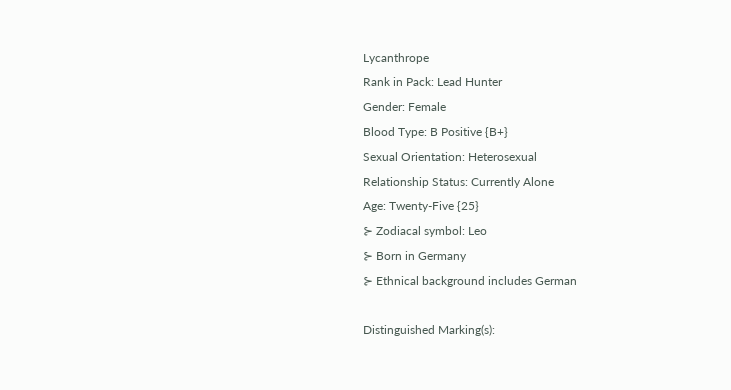Lycanthrope
Rank in Pack: Lead Hunter
Gender: Female
Blood Type: B Positive {B+}
Sexual Orientation: Heterosexual
Relationship Status: Currently Alone
Age: Twenty-Five {25}
⊱ Zodiacal symbol: Leo
⊱ Born in Germany
⊱ Ethnical background includes German

Distinguished Marking(s):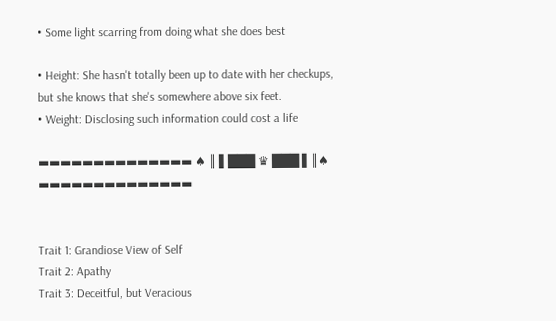• Some light scarring from doing what she does best

• Height: She hasn't totally been up to date with her checkups, but she knows that she's somewhere above six feet.
• Weight: Disclosing such information could cost a life

▬▬▬▬▬▬▬▬▬▬▬▬▬▬ ♠ ║ ▌███ ♛ ███ ▌║♠ ▬▬▬▬▬▬▬▬▬▬▬▬▬▬


Trait 1: Grandiose View of Self
Trait 2: Apathy
Trait 3: Deceitful, but Veracious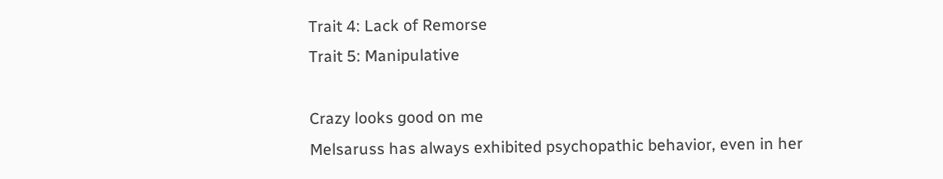Trait 4: Lack of Remorse
Trait 5: Manipulative

Crazy looks good on me
Melsaruss has always exhibited psychopathic behavior, even in her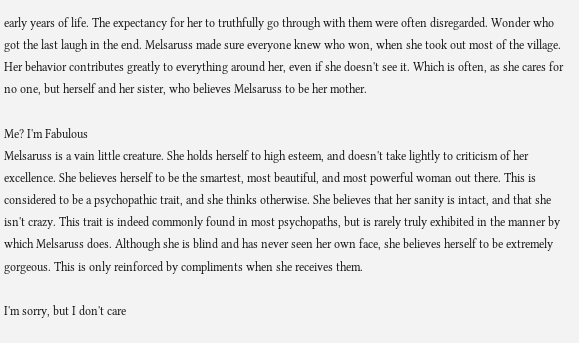early years of life. The expectancy for her to truthfully go through with them were often disregarded. Wonder who got the last laugh in the end. Melsaruss made sure everyone knew who won, when she took out most of the village. Her behavior contributes greatly to everything around her, even if she doesn't see it. Which is often, as she cares for no one, but herself and her sister, who believes Melsaruss to be her mother.

Me? I'm Fabulous
Melsaruss is a vain little creature. She holds herself to high esteem, and doesn't take lightly to criticism of her excellence. She believes herself to be the smartest, most beautiful, and most powerful woman out there. This is considered to be a psychopathic trait, and she thinks otherwise. She believes that her sanity is intact, and that she isn't crazy. This trait is indeed commonly found in most psychopaths, but is rarely truly exhibited in the manner by which Melsaruss does. Although she is blind and has never seen her own face, she believes herself to be extremely gorgeous. This is only reinforced by compliments when she receives them.

I'm sorry, but I don't care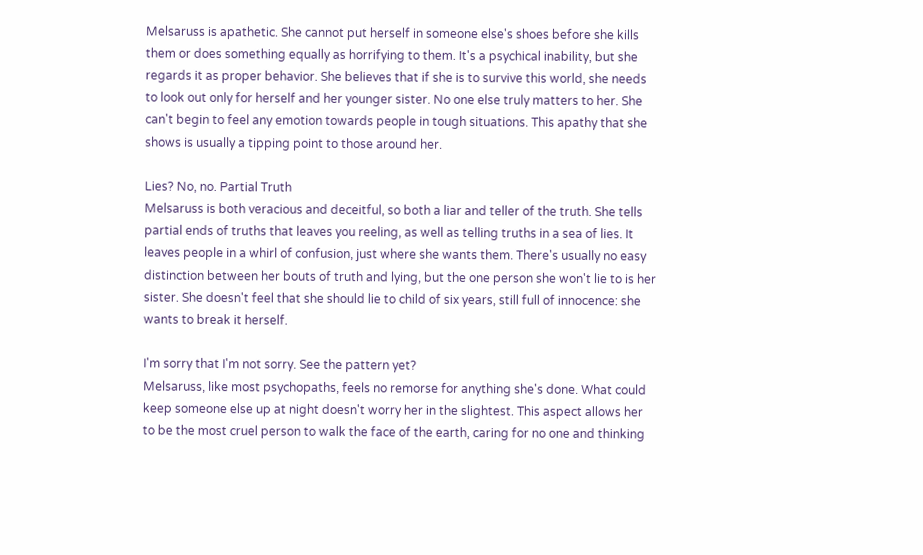Melsaruss is apathetic. She cannot put herself in someone else's shoes before she kills them or does something equally as horrifying to them. It's a psychical inability, but she regards it as proper behavior. She believes that if she is to survive this world, she needs to look out only for herself and her younger sister. No one else truly matters to her. She can't begin to feel any emotion towards people in tough situations. This apathy that she shows is usually a tipping point to those around her.

Lies? No, no. Partial Truth
Melsaruss is both veracious and deceitful, so both a liar and teller of the truth. She tells partial ends of truths that leaves you reeling, as well as telling truths in a sea of lies. It leaves people in a whirl of confusion, just where she wants them. There's usually no easy distinction between her bouts of truth and lying, but the one person she won't lie to is her sister. She doesn't feel that she should lie to child of six years, still full of innocence: she wants to break it herself.

I'm sorry that I'm not sorry. See the pattern yet?
Melsaruss, like most psychopaths, feels no remorse for anything she's done. What could keep someone else up at night doesn't worry her in the slightest. This aspect allows her to be the most cruel person to walk the face of the earth, caring for no one and thinking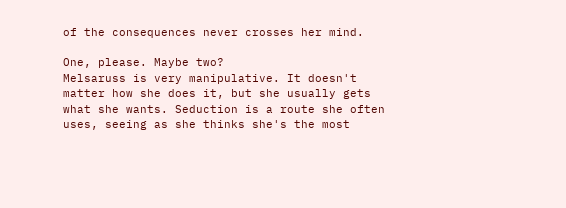of the consequences never crosses her mind.

One, please. Maybe two?
Melsaruss is very manipulative. It doesn't matter how she does it, but she usually gets what she wants. Seduction is a route she often uses, seeing as she thinks she's the most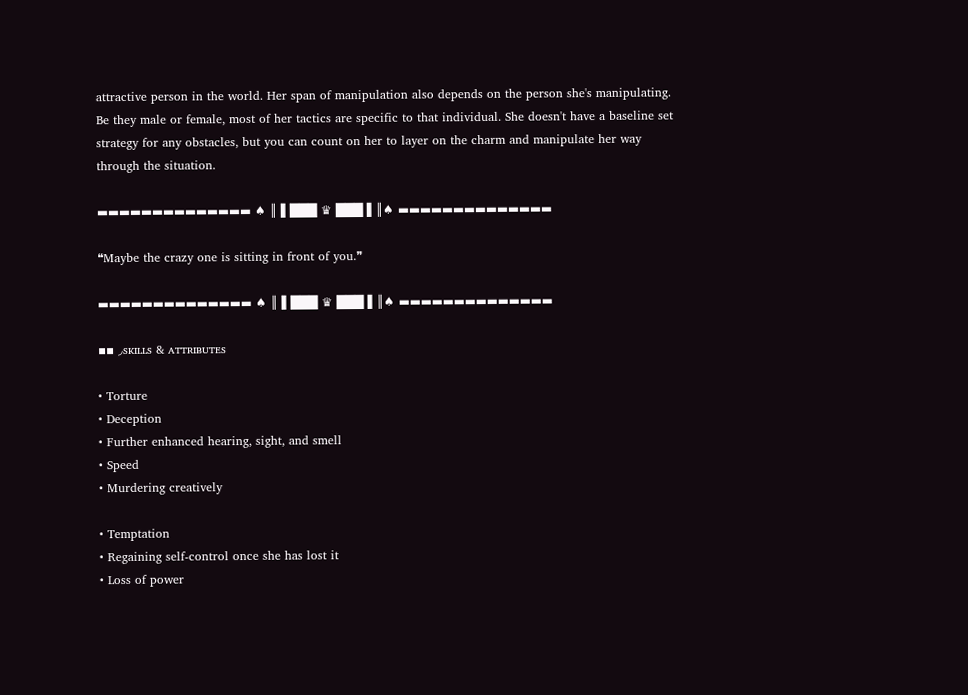attractive person in the world. Her span of manipulation also depends on the person she's manipulating. Be they male or female, most of her tactics are specific to that individual. She doesn't have a baseline set strategy for any obstacles, but you can count on her to layer on the charm and manipulate her way through the situation.

▬▬▬▬▬▬▬▬▬▬▬▬▬▬ ♠ ║ ▌███ ♛ ███ ▌║♠ ▬▬▬▬▬▬▬▬▬▬▬▬▬▬

❝Maybe the crazy one is sitting in front of you.❞

▬▬▬▬▬▬▬▬▬▬▬▬▬▬ ♠ ║ ▌███ ♛ ███ ▌║♠ ▬▬▬▬▬▬▬▬▬▬▬▬▬▬

▪▪ ◞sᴋɪʟʟs & ᴀᴛᴛʀɪʙᴜᴛᴇs

• Torture
• Deception
• Further enhanced hearing, sight, and smell
• Speed
• Murdering creatively

• Temptation
• Regaining self-control once she has lost it
• Loss of power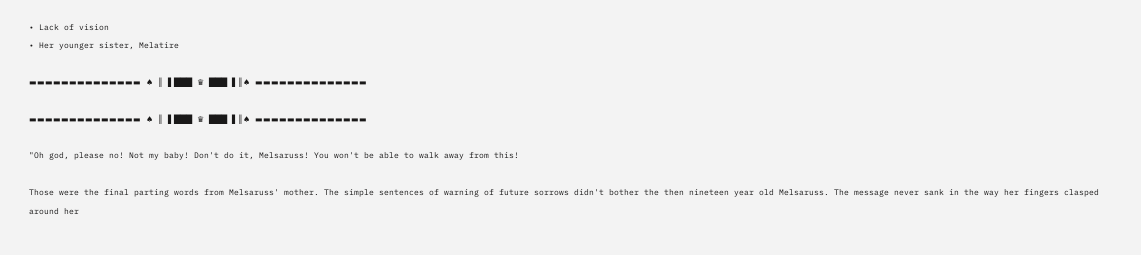• Lack of vision
• Her younger sister, Melatire

▬▬▬▬▬▬▬▬▬▬▬▬▬▬ ♠ ║ ▌███ ♛ ███ ▌║♠ ▬▬▬▬▬▬▬▬▬▬▬▬▬▬

▬▬▬▬▬▬▬▬▬▬▬▬▬▬ ♠ ║ ▌███ ♛ ███ ▌║♠ ▬▬▬▬▬▬▬▬▬▬▬▬▬▬

"Oh god, please no! Not my baby! Don't do it, Melsaruss! You won't be able to walk away from this!

Those were the final parting words from Melsaruss' mother. The simple sentences of warning of future sorrows didn't bother the then nineteen year old Melsaruss. The message never sank in the way her fingers clasped around her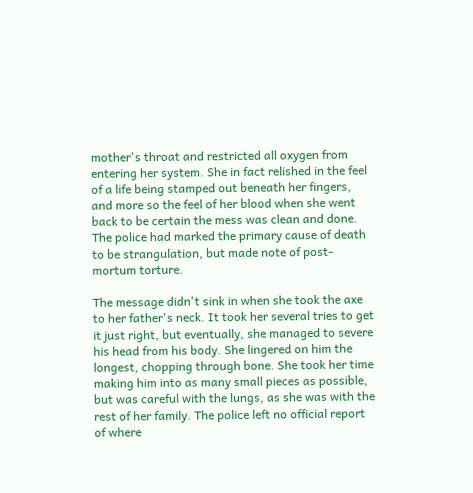mother's throat and restricted all oxygen from entering her system. She in fact relished in the feel of a life being stamped out beneath her fingers, and more so the feel of her blood when she went back to be certain the mess was clean and done. The police had marked the primary cause of death to be strangulation, but made note of post-mortum torture.

The message didn't sink in when she took the axe to her father's neck. It took her several tries to get it just right, but eventually, she managed to severe his head from his body. She lingered on him the longest, chopping through bone. She took her time making him into as many small pieces as possible, but was careful with the lungs, as she was with the rest of her family. The police left no official report of where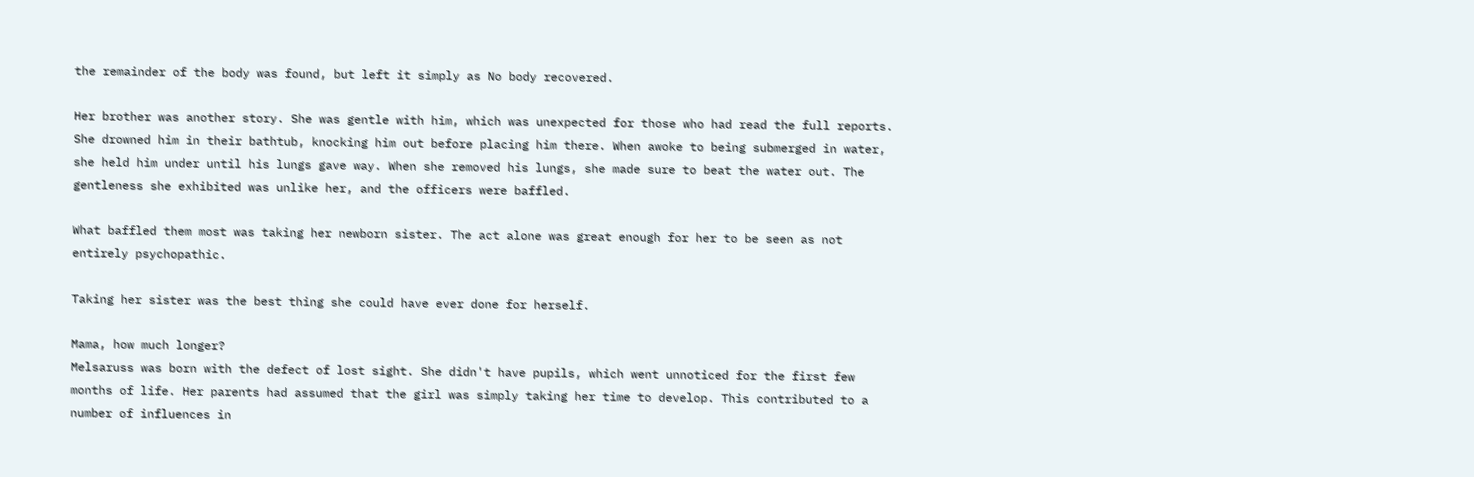the remainder of the body was found, but left it simply as No body recovered.

Her brother was another story. She was gentle with him, which was unexpected for those who had read the full reports. She drowned him in their bathtub, knocking him out before placing him there. When awoke to being submerged in water, she held him under until his lungs gave way. When she removed his lungs, she made sure to beat the water out. The gentleness she exhibited was unlike her, and the officers were baffled.

What baffled them most was taking her newborn sister. The act alone was great enough for her to be seen as not entirely psychopathic.

Taking her sister was the best thing she could have ever done for herself.

Mama, how much longer?
Melsaruss was born with the defect of lost sight. She didn't have pupils, which went unnoticed for the first few months of life. Her parents had assumed that the girl was simply taking her time to develop. This contributed to a number of influences in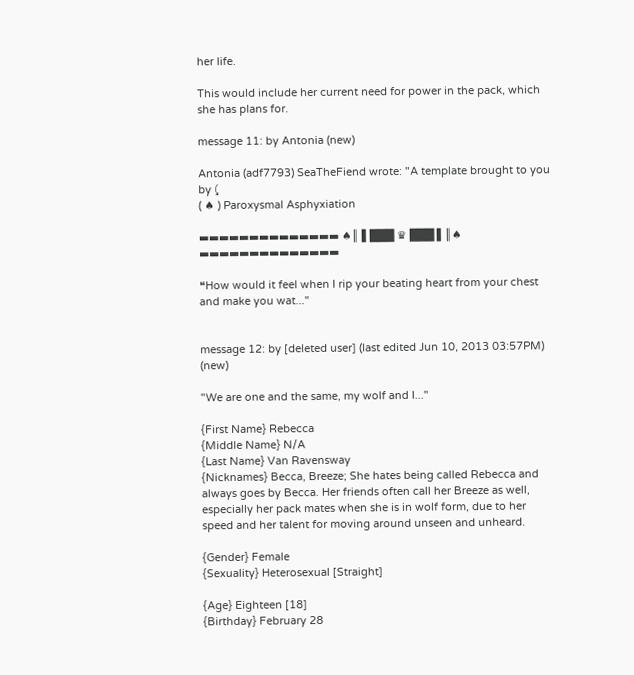her life.

This would include her current need for power in the pack, which she has plans for.

message 11: by Antonia (new)

Antonia (adf7793) SeaTheFiend wrote: "A template brought to you by ⤹
( ♠ ) Paroxysmal Asphyxiation

▬▬▬▬▬▬▬▬▬▬▬▬▬▬ ♠║ ▌███ ♛ ███ ▌║♠ ▬▬▬▬▬▬▬▬▬▬▬▬▬▬

❝How would it feel when I rip your beating heart from your chest and make you wat..."


message 12: by [deleted user] (last edited Jun 10, 2013 03:57PM) (new)

"We are one and the same, my wolf and I..."

{First Name} Rebecca
{Middle Name} N/A
{Last Name} Van Ravensway
{Nicknames} Becca, Breeze; She hates being called Rebecca and always goes by Becca. Her friends often call her Breeze as well, especially her pack mates when she is in wolf form, due to her speed and her talent for moving around unseen and unheard.

{Gender} Female
{Sexuality} Heterosexual [Straight]

{Age} Eighteen [18]
{Birthday} February 28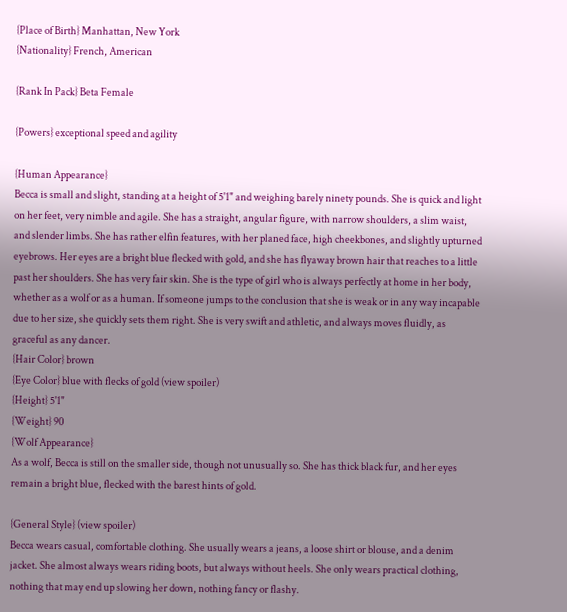{Place of Birth} Manhattan, New York
{Nationality} French, American

{Rank In Pack} Beta Female

{Powers} exceptional speed and agility

{Human Appearance}
Becca is small and slight, standing at a height of 5'1" and weighing barely ninety pounds. She is quick and light on her feet, very nimble and agile. She has a straight, angular figure, with narrow shoulders, a slim waist, and slender limbs. She has rather elfin features, with her planed face, high cheekbones, and slightly upturned eyebrows. Her eyes are a bright blue flecked with gold, and she has flyaway brown hair that reaches to a little past her shoulders. She has very fair skin. She is the type of girl who is always perfectly at home in her body, whether as a wolf or as a human. If someone jumps to the conclusion that she is weak or in any way incapable due to her size, she quickly sets them right. She is very swift and athletic, and always moves fluidly, as graceful as any dancer.
{Hair Color} brown
{Eye Color} blue with flecks of gold (view spoiler)
{Height} 5'1"
{Weight} 90
{Wolf Appearance}
As a wolf, Becca is still on the smaller side, though not unusually so. She has thick black fur, and her eyes remain a bright blue, flecked with the barest hints of gold.

{General Style} (view spoiler)
Becca wears casual, comfortable clothing. She usually wears a jeans, a loose shirt or blouse, and a denim jacket. She almost always wears riding boots, but always without heels. She only wears practical clothing, nothing that may end up slowing her down, nothing fancy or flashy.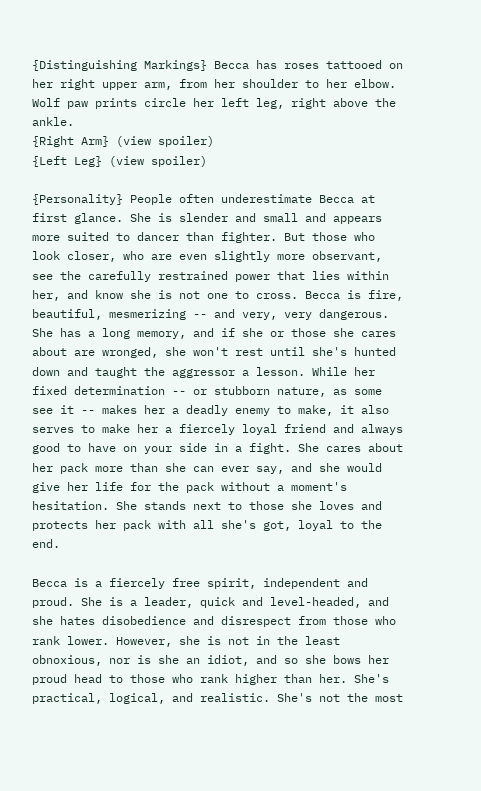{Distinguishing Markings} Becca has roses tattooed on her right upper arm, from her shoulder to her elbow. Wolf paw prints circle her left leg, right above the ankle.
{Right Arm} (view spoiler)
{Left Leg} (view spoiler)

{Personality} People often underestimate Becca at first glance. She is slender and small and appears more suited to dancer than fighter. But those who look closer, who are even slightly more observant, see the carefully restrained power that lies within her, and know she is not one to cross. Becca is fire, beautiful, mesmerizing -- and very, very dangerous. She has a long memory, and if she or those she cares about are wronged, she won't rest until she's hunted down and taught the aggressor a lesson. While her fixed determination -- or stubborn nature, as some see it -- makes her a deadly enemy to make, it also serves to make her a fiercely loyal friend and always good to have on your side in a fight. She cares about her pack more than she can ever say, and she would give her life for the pack without a moment's hesitation. She stands next to those she loves and protects her pack with all she's got, loyal to the end.

Becca is a fiercely free spirit, independent and proud. She is a leader, quick and level-headed, and she hates disobedience and disrespect from those who rank lower. However, she is not in the least obnoxious, nor is she an idiot, and so she bows her proud head to those who rank higher than her. She's practical, logical, and realistic. She's not the most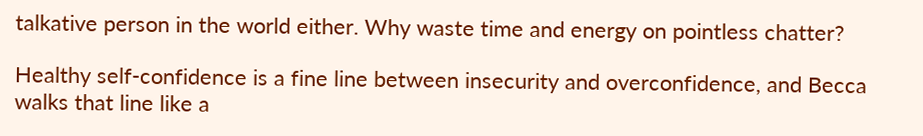talkative person in the world either. Why waste time and energy on pointless chatter?

Healthy self-confidence is a fine line between insecurity and overconfidence, and Becca walks that line like a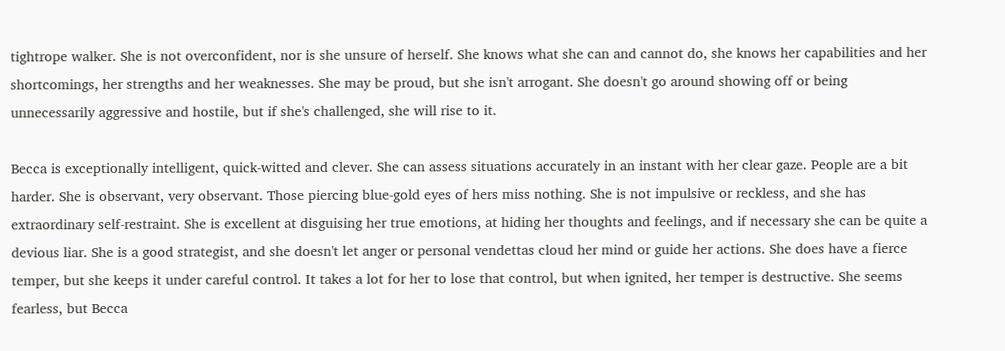tightrope walker. She is not overconfident, nor is she unsure of herself. She knows what she can and cannot do, she knows her capabilities and her shortcomings, her strengths and her weaknesses. She may be proud, but she isn't arrogant. She doesn't go around showing off or being unnecessarily aggressive and hostile, but if she's challenged, she will rise to it.

Becca is exceptionally intelligent, quick-witted and clever. She can assess situations accurately in an instant with her clear gaze. People are a bit harder. She is observant, very observant. Those piercing blue-gold eyes of hers miss nothing. She is not impulsive or reckless, and she has extraordinary self-restraint. She is excellent at disguising her true emotions, at hiding her thoughts and feelings, and if necessary she can be quite a devious liar. She is a good strategist, and she doesn't let anger or personal vendettas cloud her mind or guide her actions. She does have a fierce temper, but she keeps it under careful control. It takes a lot for her to lose that control, but when ignited, her temper is destructive. She seems fearless, but Becca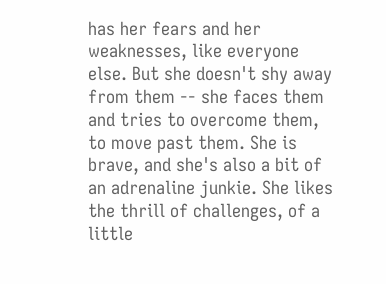has her fears and her weaknesses, like everyone else. But she doesn't shy away from them -- she faces them and tries to overcome them, to move past them. She is brave, and she's also a bit of an adrenaline junkie. She likes the thrill of challenges, of a little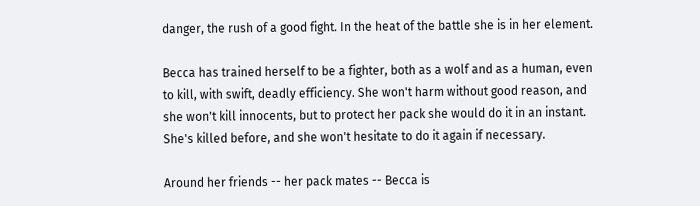danger, the rush of a good fight. In the heat of the battle she is in her element.

Becca has trained herself to be a fighter, both as a wolf and as a human, even to kill, with swift, deadly efficiency. She won't harm without good reason, and she won't kill innocents, but to protect her pack she would do it in an instant. She's killed before, and she won't hesitate to do it again if necessary.

Around her friends -- her pack mates -- Becca is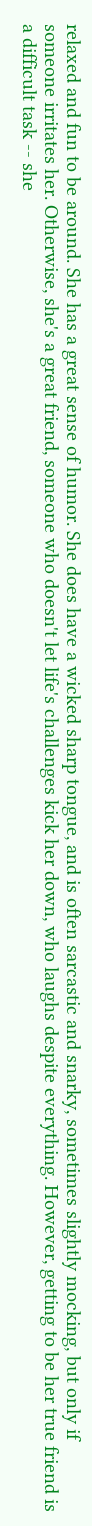relaxed and fun to be around. She has a great sense of humor. She does have a wicked sharp tongue, and is often sarcastic and snarky, sometimes slightly mocking, but only if someone irritates her. Otherwise, she's a great friend, someone who doesn't let life's challenges kick her down, who laughs despite everything. However, getting to be her true friend is a difficult task -- she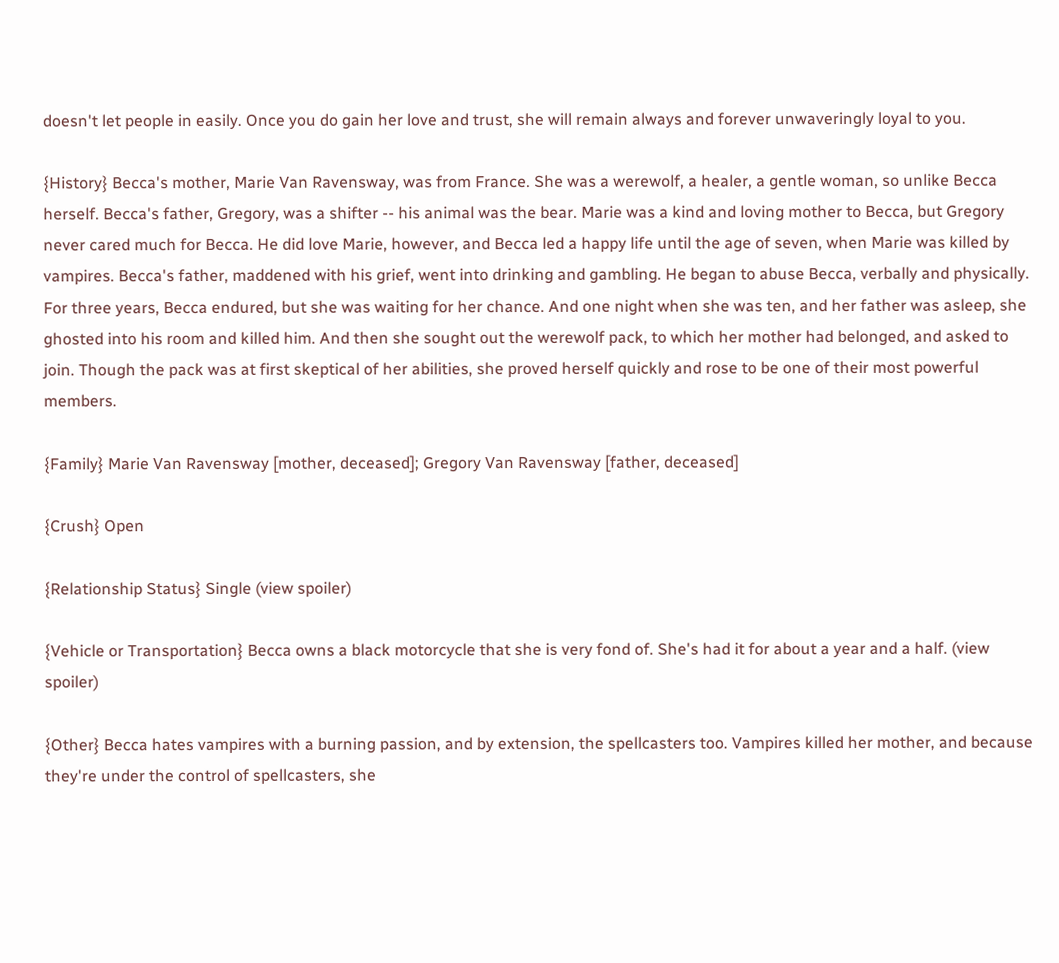doesn't let people in easily. Once you do gain her love and trust, she will remain always and forever unwaveringly loyal to you.

{History} Becca's mother, Marie Van Ravensway, was from France. She was a werewolf, a healer, a gentle woman, so unlike Becca herself. Becca's father, Gregory, was a shifter -- his animal was the bear. Marie was a kind and loving mother to Becca, but Gregory never cared much for Becca. He did love Marie, however, and Becca led a happy life until the age of seven, when Marie was killed by vampires. Becca's father, maddened with his grief, went into drinking and gambling. He began to abuse Becca, verbally and physically. For three years, Becca endured, but she was waiting for her chance. And one night when she was ten, and her father was asleep, she ghosted into his room and killed him. And then she sought out the werewolf pack, to which her mother had belonged, and asked to join. Though the pack was at first skeptical of her abilities, she proved herself quickly and rose to be one of their most powerful members.

{Family} Marie Van Ravensway [mother, deceased]; Gregory Van Ravensway [father, deceased]

{Crush} Open

{Relationship Status} Single (view spoiler)

{Vehicle or Transportation} Becca owns a black motorcycle that she is very fond of. She's had it for about a year and a half. (view spoiler)

{Other} Becca hates vampires with a burning passion, and by extension, the spellcasters too. Vampires killed her mother, and because they're under the control of spellcasters, she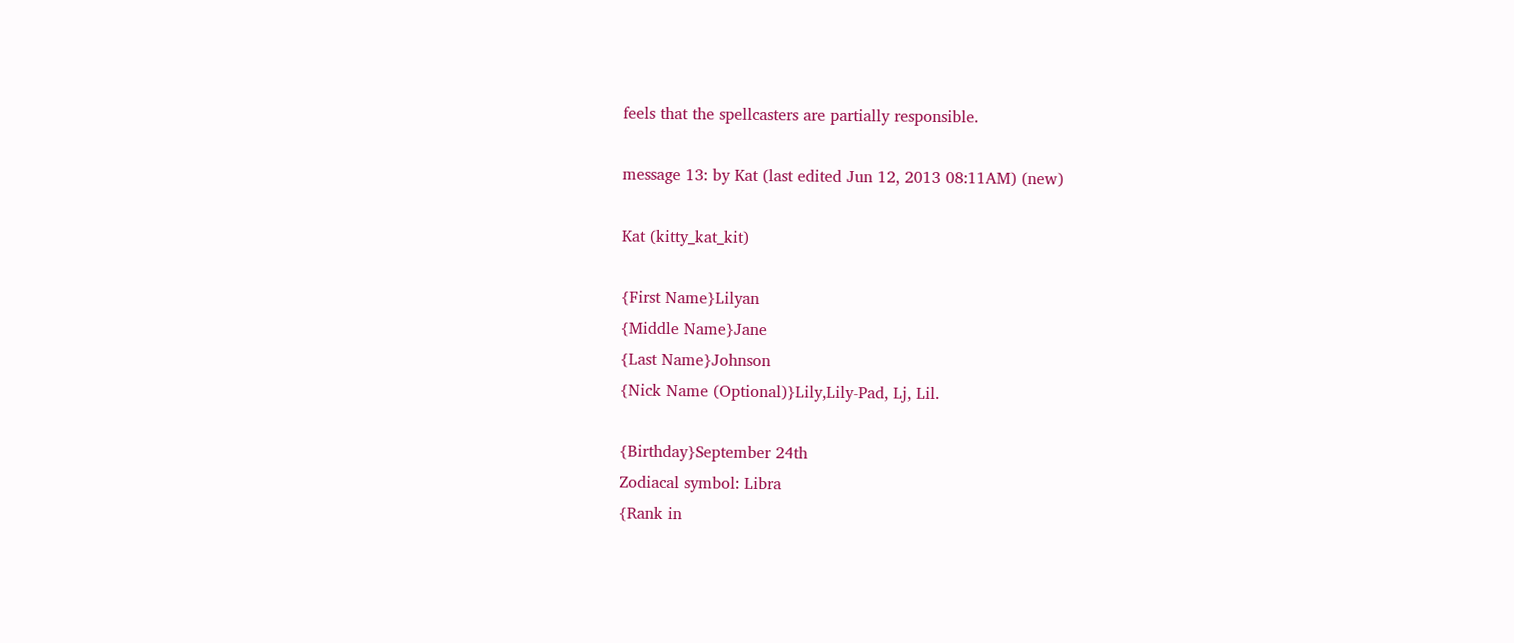feels that the spellcasters are partially responsible.

message 13: by Kat (last edited Jun 12, 2013 08:11AM) (new)

Kat (kitty_kat_kit)

{First Name}Lilyan
{Middle Name}Jane
{Last Name}Johnson
{Nick Name (Optional)}Lily,Lily-Pad, Lj, Lil.

{Birthday}September 24th
Zodiacal symbol: Libra
{Rank in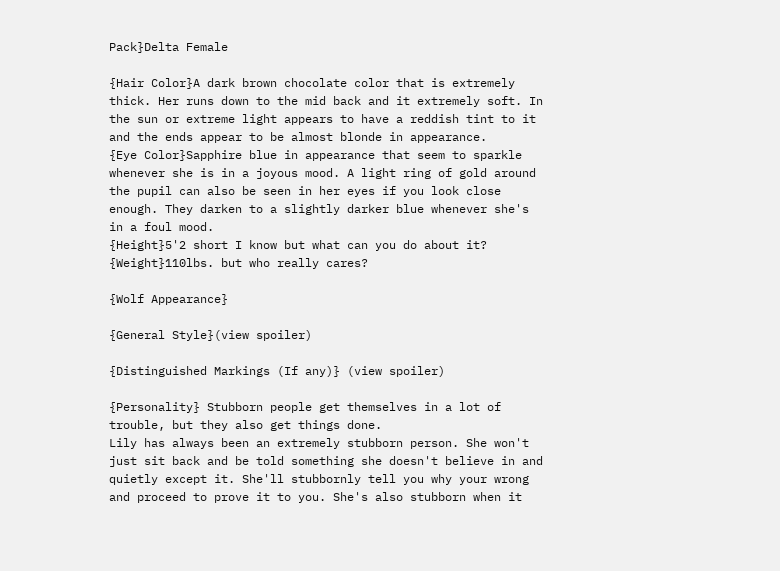Pack}Delta Female

{Hair Color}A dark brown chocolate color that is extremely thick. Her runs down to the mid back and it extremely soft. In the sun or extreme light appears to have a reddish tint to it and the ends appear to be almost blonde in appearance.
{Eye Color}Sapphire blue in appearance that seem to sparkle whenever she is in a joyous mood. A light ring of gold around the pupil can also be seen in her eyes if you look close enough. They darken to a slightly darker blue whenever she's in a foul mood.
{Height}5'2 short I know but what can you do about it?
{Weight}110lbs. but who really cares?

{Wolf Appearance}

{General Style}(view spoiler)

{Distinguished Markings (If any)} (view spoiler)

{Personality} Stubborn people get themselves in a lot of trouble, but they also get things done.
Lily has always been an extremely stubborn person. She won't just sit back and be told something she doesn't believe in and quietly except it. She'll stubbornly tell you why your wrong and proceed to prove it to you. She's also stubborn when it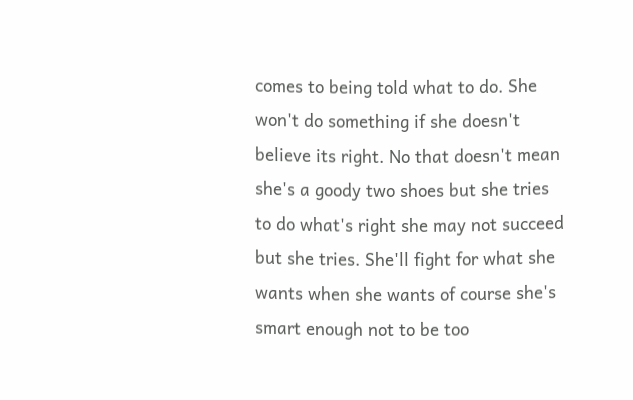comes to being told what to do. She won't do something if she doesn't believe its right. No that doesn't mean she's a goody two shoes but she tries to do what's right she may not succeed but she tries. She'll fight for what she wants when she wants of course she's smart enough not to be too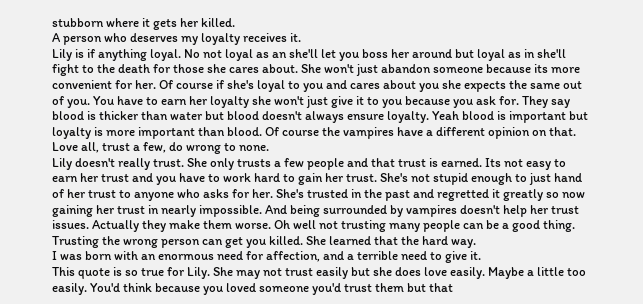stubborn where it gets her killed.
A person who deserves my loyalty receives it.
Lily is if anything loyal. No not loyal as an she'll let you boss her around but loyal as in she'll fight to the death for those she cares about. She won't just abandon someone because its more convenient for her. Of course if she's loyal to you and cares about you she expects the same out of you. You have to earn her loyalty she won't just give it to you because you ask for. They say blood is thicker than water but blood doesn't always ensure loyalty. Yeah blood is important but loyalty is more important than blood. Of course the vampires have a different opinion on that.
Love all, trust a few, do wrong to none.
Lily doesn't really trust. She only trusts a few people and that trust is earned. Its not easy to earn her trust and you have to work hard to gain her trust. She's not stupid enough to just hand of her trust to anyone who asks for her. She's trusted in the past and regretted it greatly so now gaining her trust in nearly impossible. And being surrounded by vampires doesn't help her trust issues. Actually they make them worse. Oh well not trusting many people can be a good thing. Trusting the wrong person can get you killed. She learned that the hard way.
I was born with an enormous need for affection, and a terrible need to give it.
This quote is so true for Lily. She may not trust easily but she does love easily. Maybe a little too easily. You'd think because you loved someone you'd trust them but that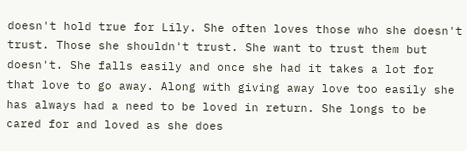doesn't hold true for Lily. She often loves those who she doesn't trust. Those she shouldn't trust. She want to trust them but doesn't. She falls easily and once she had it takes a lot for that love to go away. Along with giving away love too easily she has always had a need to be loved in return. She longs to be cared for and loved as she does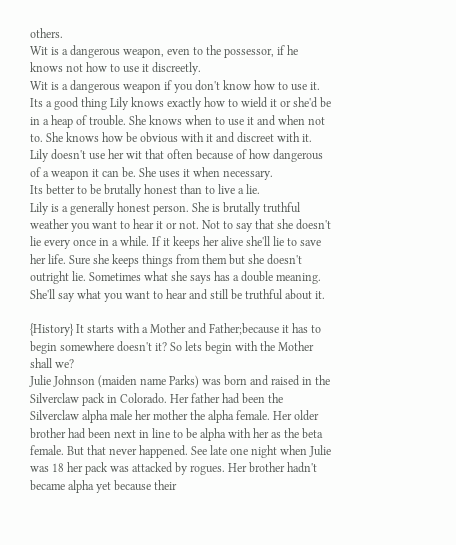others.
Wit is a dangerous weapon, even to the possessor, if he knows not how to use it discreetly.
Wit is a dangerous weapon if you don't know how to use it. Its a good thing Lily knows exactly how to wield it or she'd be in a heap of trouble. She knows when to use it and when not to. She knows how be obvious with it and discreet with it. Lily doesn't use her wit that often because of how dangerous of a weapon it can be. She uses it when necessary.
Its better to be brutally honest than to live a lie.
Lily is a generally honest person. She is brutally truthful weather you want to hear it or not. Not to say that she doesn't lie every once in a while. If it keeps her alive she'll lie to save her life. Sure she keeps things from them but she doesn't outright lie. Sometimes what she says has a double meaning. She'll say what you want to hear and still be truthful about it.

{History} It starts with a Mother and Father;because it has to begin somewhere doesn't it? So lets begin with the Mother shall we?
Julie Johnson (maiden name Parks) was born and raised in the Silverclaw pack in Colorado. Her father had been the Silverclaw alpha male her mother the alpha female. Her older brother had been next in line to be alpha with her as the beta female. But that never happened. See late one night when Julie was 18 her pack was attacked by rogues. Her brother hadn't became alpha yet because their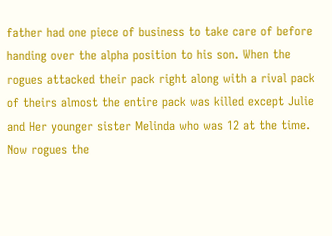father had one piece of business to take care of before handing over the alpha position to his son. When the rogues attacked their pack right along with a rival pack of theirs almost the entire pack was killed except Julie and Her younger sister Melinda who was 12 at the time. Now rogues the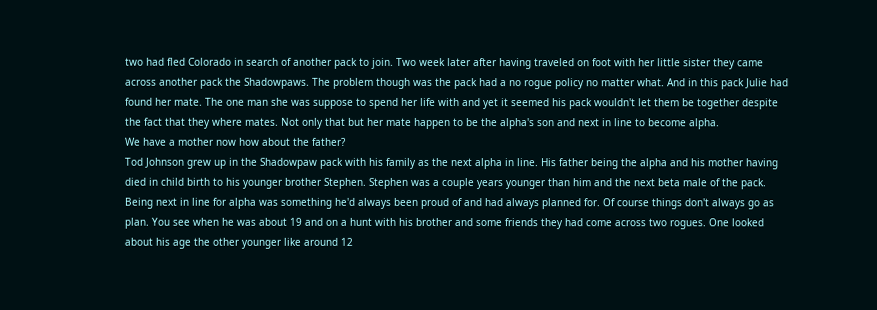two had fled Colorado in search of another pack to join. Two week later after having traveled on foot with her little sister they came across another pack the Shadowpaws. The problem though was the pack had a no rogue policy no matter what. And in this pack Julie had found her mate. The one man she was suppose to spend her life with and yet it seemed his pack wouldn't let them be together despite the fact that they where mates. Not only that but her mate happen to be the alpha's son and next in line to become alpha.
We have a mother now how about the father?
Tod Johnson grew up in the Shadowpaw pack with his family as the next alpha in line. His father being the alpha and his mother having died in child birth to his younger brother Stephen. Stephen was a couple years younger than him and the next beta male of the pack. Being next in line for alpha was something he'd always been proud of and had always planned for. Of course things don't always go as plan. You see when he was about 19 and on a hunt with his brother and some friends they had come across two rogues. One looked about his age the other younger like around 12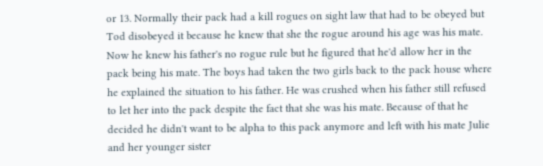or 13. Normally their pack had a kill rogues on sight law that had to be obeyed but Tod disobeyed it because he knew that she the rogue around his age was his mate. Now he knew his father's no rogue rule but he figured that he'd allow her in the pack being his mate. The boys had taken the two girls back to the pack house where he explained the situation to his father. He was crushed when his father still refused to let her into the pack despite the fact that she was his mate. Because of that he decided he didn't want to be alpha to this pack anymore and left with his mate Julie and her younger sister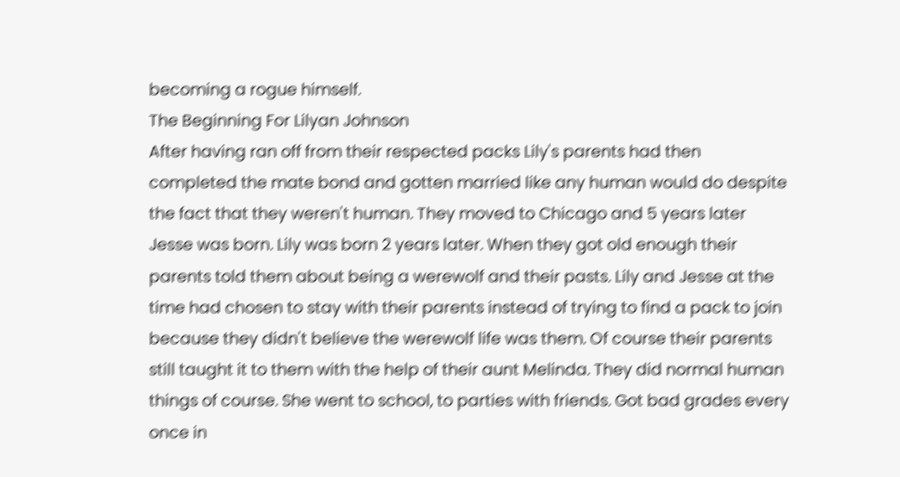becoming a rogue himself.
The Beginning For Lilyan Johnson
After having ran off from their respected packs Lily's parents had then completed the mate bond and gotten married like any human would do despite the fact that they weren't human. They moved to Chicago and 5 years later Jesse was born. Lily was born 2 years later. When they got old enough their parents told them about being a werewolf and their pasts. Lily and Jesse at the time had chosen to stay with their parents instead of trying to find a pack to join because they didn't believe the werewolf life was them. Of course their parents still taught it to them with the help of their aunt Melinda. They did normal human things of course. She went to school, to parties with friends. Got bad grades every once in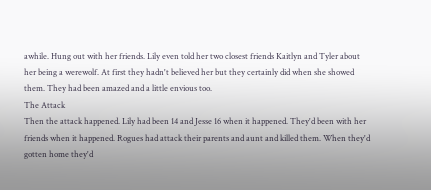awhile. Hung out with her friends. Lily even told her two closest friends Kaitlyn and Tyler about her being a werewolf. At first they hadn't believed her but they certainly did when she showed them. They had been amazed and a little envious too.
The Attack
Then the attack happened. Lily had been 14 and Jesse 16 when it happened. They'd been with her friends when it happened. Rogues had attack their parents and aunt and killed them. When they'd gotten home they'd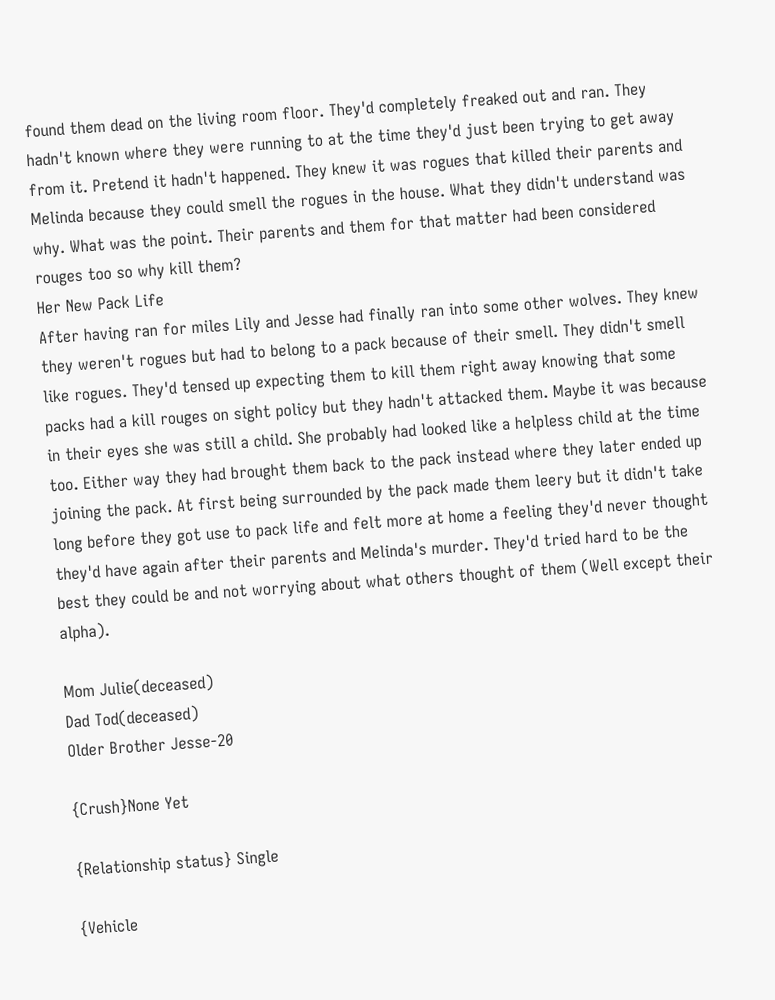found them dead on the living room floor. They'd completely freaked out and ran. They hadn't known where they were running to at the time they'd just been trying to get away from it. Pretend it hadn't happened. They knew it was rogues that killed their parents and Melinda because they could smell the rogues in the house. What they didn't understand was why. What was the point. Their parents and them for that matter had been considered rouges too so why kill them?
Her New Pack Life
After having ran for miles Lily and Jesse had finally ran into some other wolves. They knew they weren't rogues but had to belong to a pack because of their smell. They didn't smell like rogues. They'd tensed up expecting them to kill them right away knowing that some packs had a kill rouges on sight policy but they hadn't attacked them. Maybe it was because in their eyes she was still a child. She probably had looked like a helpless child at the time too. Either way they had brought them back to the pack instead where they later ended up joining the pack. At first being surrounded by the pack made them leery but it didn't take long before they got use to pack life and felt more at home a feeling they'd never thought they'd have again after their parents and Melinda's murder. They'd tried hard to be the best they could be and not worrying about what others thought of them (Well except their alpha).

Mom Julie(deceased)
Dad Tod(deceased)
Older Brother Jesse-20

{Crush}None Yet

{Relationship status} Single

{Vehicle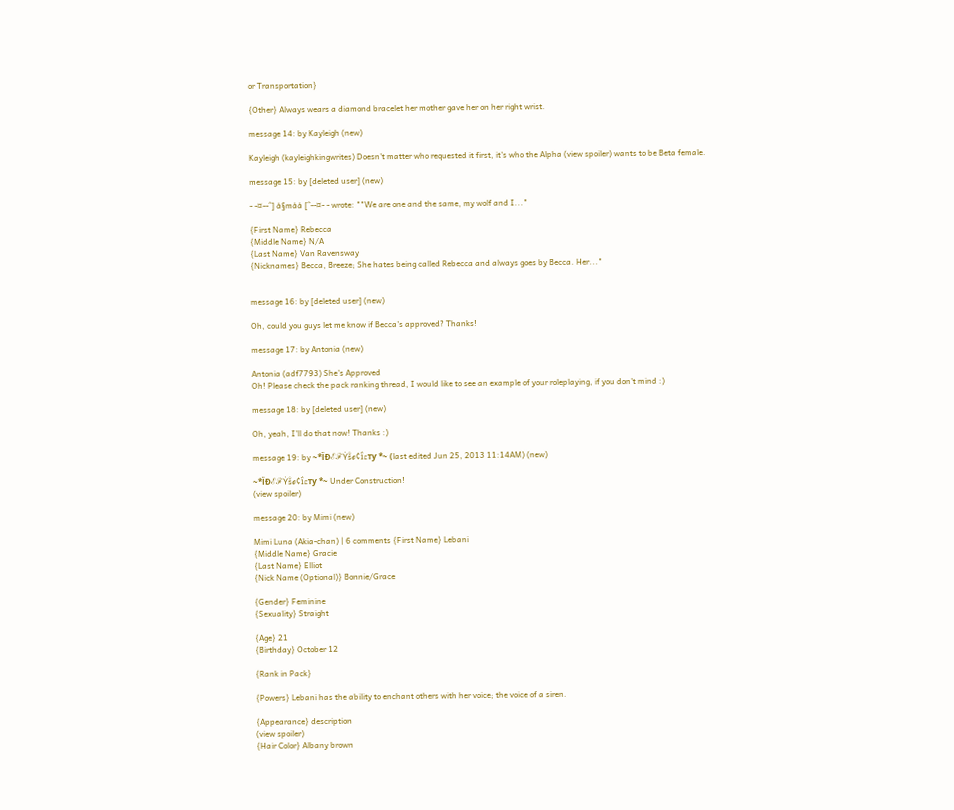or Transportation}

{Other} Always wears a diamond bracelet her mother gave her on her right wrist.

message 14: by Kayleigh (new)

Kayleigh (kayleighkingwrites) Doesn't matter who requested it first, it's who the Alpha (view spoiler) wants to be Beta female.

message 15: by [deleted user] (new)

- -¤--^] å§måå [^--¤- - wrote: ""We are one and the same, my wolf and I..."

{First Name} Rebecca
{Middle Name} N/A
{Last Name} Van Ravensway
{Nicknames} Becca, Breeze; She hates being called Rebecca and always goes by Becca. Her..."


message 16: by [deleted user] (new)

Oh, could you guys let me know if Becca's approved? Thanks!

message 17: by Antonia (new)

Antonia (adf7793) She's Approved
Oh! Please check the pack ranking thread, I would like to see an example of your roleplaying, if you don't mind :)

message 18: by [deleted user] (new)

Oh, yeah, I'll do that now! Thanks :)

message 19: by ~*ЇÐℰℱẎṧℴ¢ḯεтƴ *~ (last edited Jun 25, 2013 11:14AM) (new)

~*ЇÐℰℱẎṧℴ¢ḯεтƴ *~ Under Construction!
(view spoiler)

message 20: by Mimi (new)

Mimi Luna (Akia-chan) | 6 comments {First Name} Lebani
{Middle Name} Gracie
{Last Name} Elliot
{Nick Name (Optional)} Bonnie/Grace

{Gender} Feminine
{Sexuality} Straight

{Age} 21
{Birthday} October 12

{Rank in Pack}

{Powers} Lebani has the ability to enchant others with her voice; the voice of a siren.

{Appearance} description
(view spoiler)
{Hair Color} Albany brown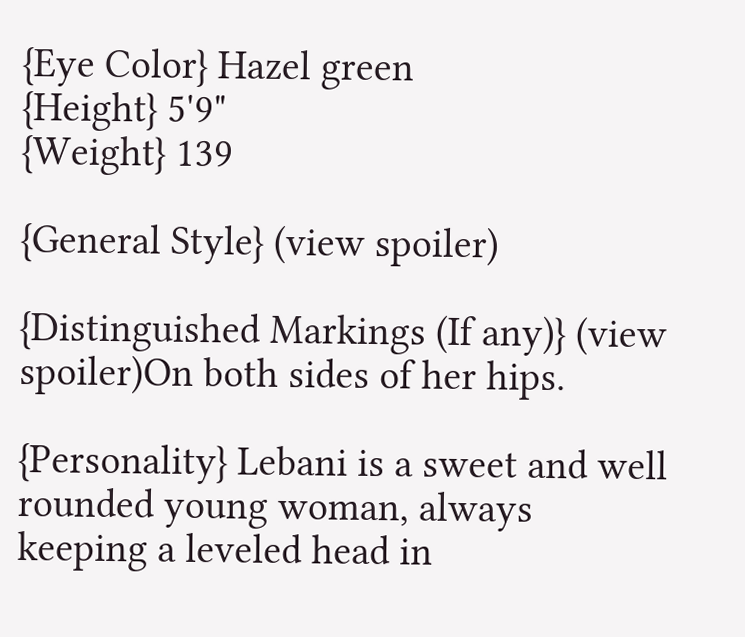{Eye Color} Hazel green
{Height} 5'9"
{Weight} 139

{General Style} (view spoiler)

{Distinguished Markings (If any)} (view spoiler)On both sides of her hips.

{Personality} Lebani is a sweet and well rounded young woman, always keeping a leveled head in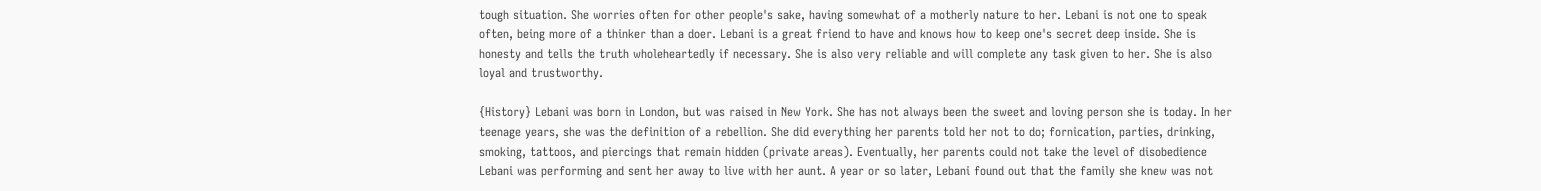tough situation. She worries often for other people's sake, having somewhat of a motherly nature to her. Lebani is not one to speak often, being more of a thinker than a doer. Lebani is a great friend to have and knows how to keep one's secret deep inside. She is honesty and tells the truth wholeheartedly if necessary. She is also very reliable and will complete any task given to her. She is also loyal and trustworthy.

{History} Lebani was born in London, but was raised in New York. She has not always been the sweet and loving person she is today. In her teenage years, she was the definition of a rebellion. She did everything her parents told her not to do; fornication, parties, drinking, smoking, tattoos, and piercings that remain hidden (private areas). Eventually, her parents could not take the level of disobedience Lebani was performing and sent her away to live with her aunt. A year or so later, Lebani found out that the family she knew was not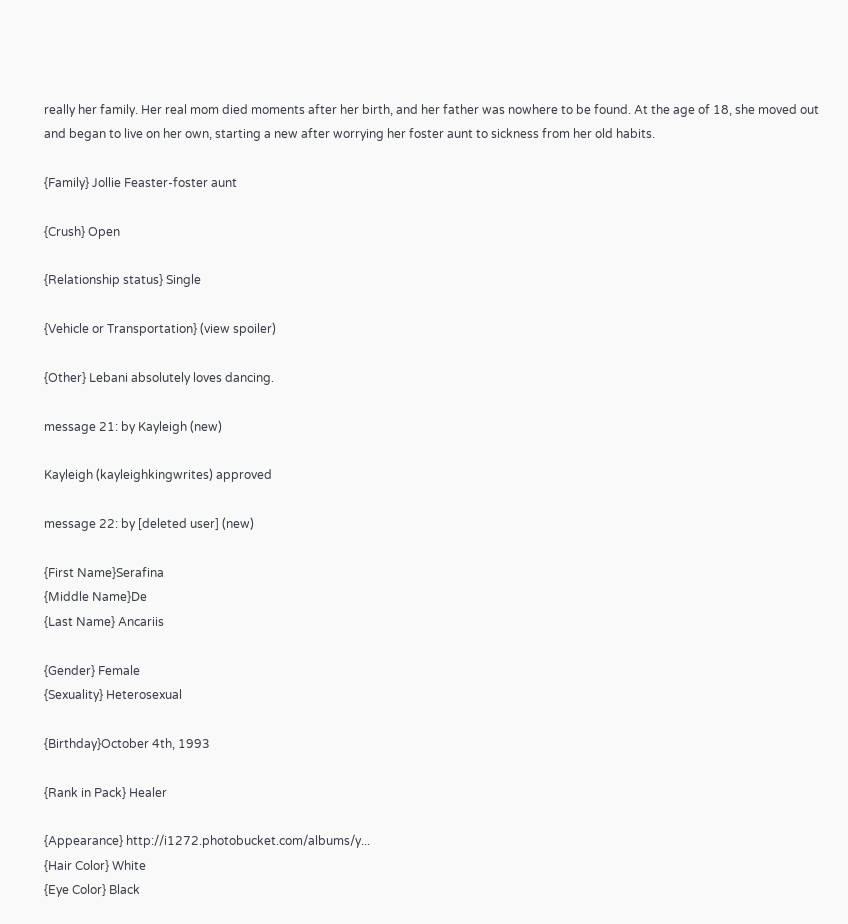really her family. Her real mom died moments after her birth, and her father was nowhere to be found. At the age of 18, she moved out and began to live on her own, starting a new after worrying her foster aunt to sickness from her old habits.

{Family} Jollie Feaster-foster aunt

{Crush} Open

{Relationship status} Single

{Vehicle or Transportation} (view spoiler)

{Other} Lebani absolutely loves dancing.

message 21: by Kayleigh (new)

Kayleigh (kayleighkingwrites) approved

message 22: by [deleted user] (new)

{First Name}Serafina
{Middle Name}De
{Last Name} Ancariis

{Gender} Female
{Sexuality} Heterosexual

{Birthday}October 4th, 1993

{Rank in Pack} Healer

{Appearance} http://i1272.photobucket.com/albums/y...
{Hair Color} White
{Eye Color} Black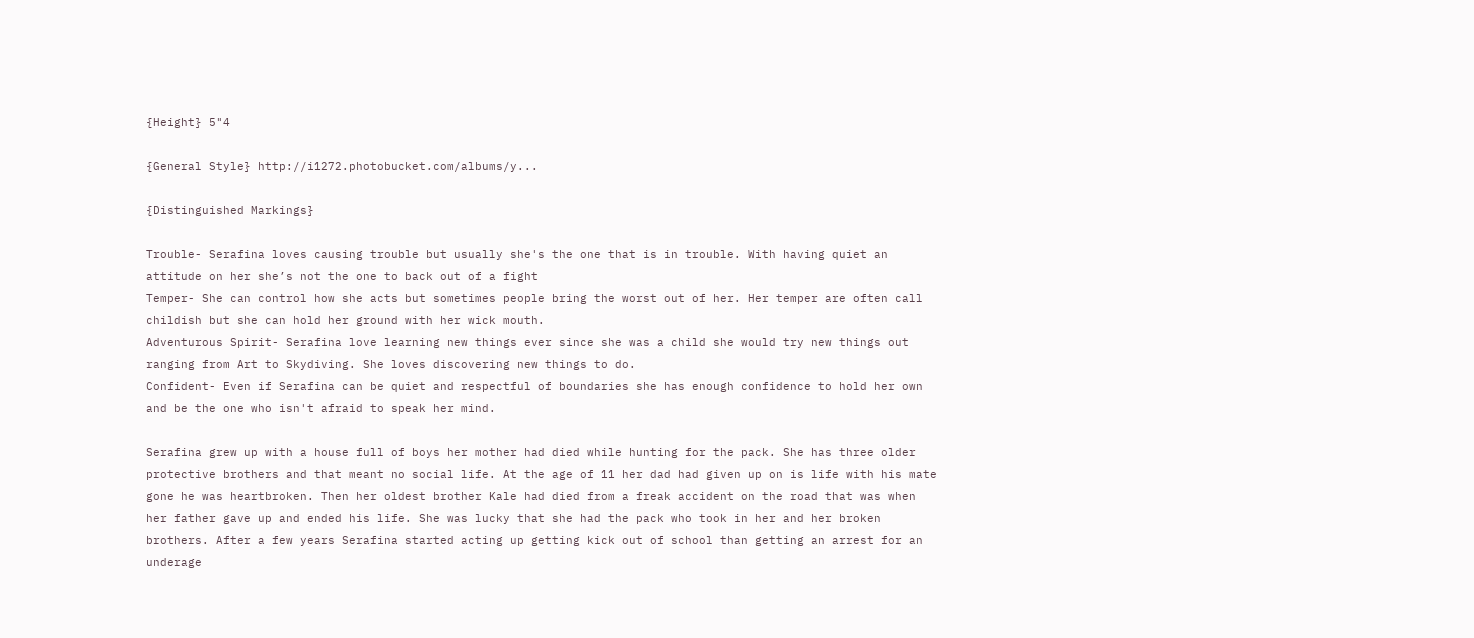{Height} 5"4

{General Style} http://i1272.photobucket.com/albums/y...

{Distinguished Markings}

Trouble- Serafina loves causing trouble but usually she's the one that is in trouble. With having quiet an attitude on her she’s not the one to back out of a fight
Temper- She can control how she acts but sometimes people bring the worst out of her. Her temper are often call childish but she can hold her ground with her wick mouth.
Adventurous Spirit- Serafina love learning new things ever since she was a child she would try new things out ranging from Art to Skydiving. She loves discovering new things to do.
Confident- Even if Serafina can be quiet and respectful of boundaries she has enough confidence to hold her own and be the one who isn't afraid to speak her mind.

Serafina grew up with a house full of boys her mother had died while hunting for the pack. She has three older protective brothers and that meant no social life. At the age of 11 her dad had given up on is life with his mate gone he was heartbroken. Then her oldest brother Kale had died from a freak accident on the road that was when her father gave up and ended his life. She was lucky that she had the pack who took in her and her broken brothers. After a few years Serafina started acting up getting kick out of school than getting an arrest for an underage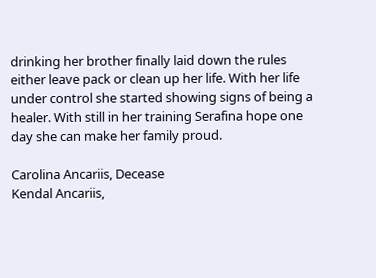drinking her brother finally laid down the rules either leave pack or clean up her life. With her life under control she started showing signs of being a healer. With still in her training Serafina hope one day she can make her family proud.

Carolina Ancariis, Decease
Kendal Ancariis,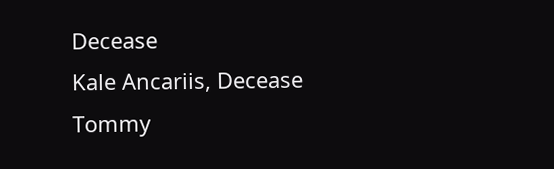Decease
Kale Ancariis, Decease
Tommy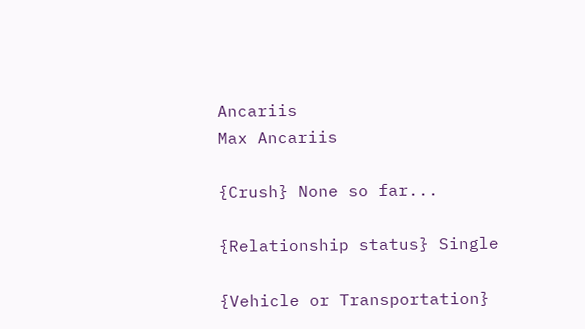Ancariis
Max Ancariis

{Crush} None so far...

{Relationship status} Single

{Vehicle or Transportation}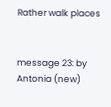Rather walk places


message 23: by Antonia (new)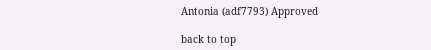Antonia (adf7793) Approved

back to top